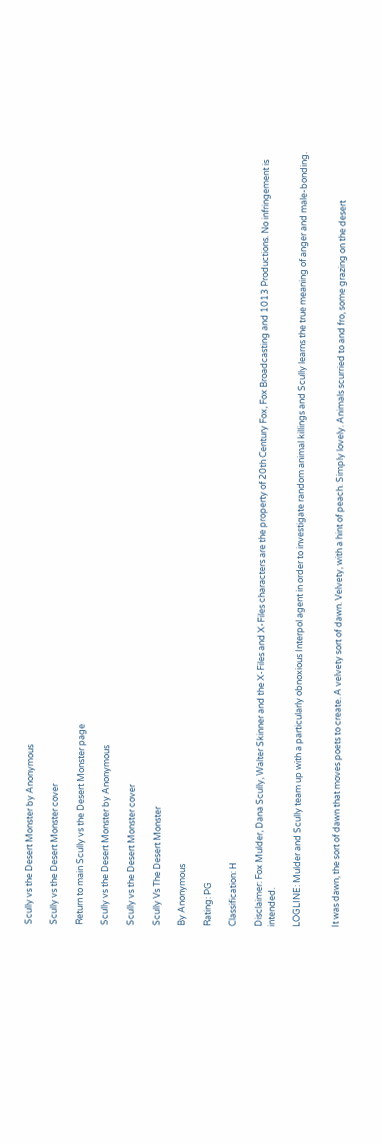Scully vs the Desert Monster by Anonymous

Scully vs the Desert Monster cover

Return to main Scully vs the Desert Monster page

Scully vs the Desert Monster by Anonymous

Scully vs the Desert Monster cover

Scully Vs The Desert Monster

By Anonymous

Rating: PG

Classification: H

Disclaimer: Fox Mulder, Dana Scully, Walter Skinner and the X-Files and X-Files characters are the property of 20th Century Fox, Fox Broadcasting and 1013 Productions. No infringement is intended.

LOGLINE: Mulder and Scully team up with a particularly obnoxious Interpol agent in order to investigate random animal killings and Scully learns the true meaning of anger and male-bonding.


It was dawn, the sort of dawn that moves poets to create. A velvety sort of dawn. Velvety, with a hint of peach. Simply lovely. Animals scurried to and fro, some grazing on the desert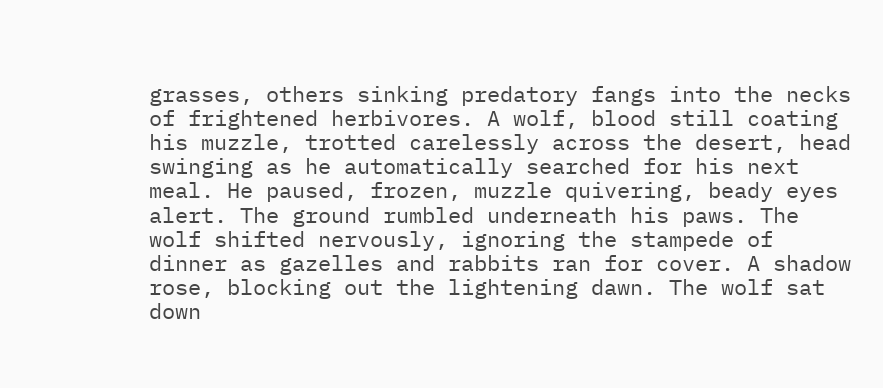grasses, others sinking predatory fangs into the necks of frightened herbivores. A wolf, blood still coating his muzzle, trotted carelessly across the desert, head swinging as he automatically searched for his next meal. He paused, frozen, muzzle quivering, beady eyes alert. The ground rumbled underneath his paws. The wolf shifted nervously, ignoring the stampede of dinner as gazelles and rabbits ran for cover. A shadow rose, blocking out the lightening dawn. The wolf sat down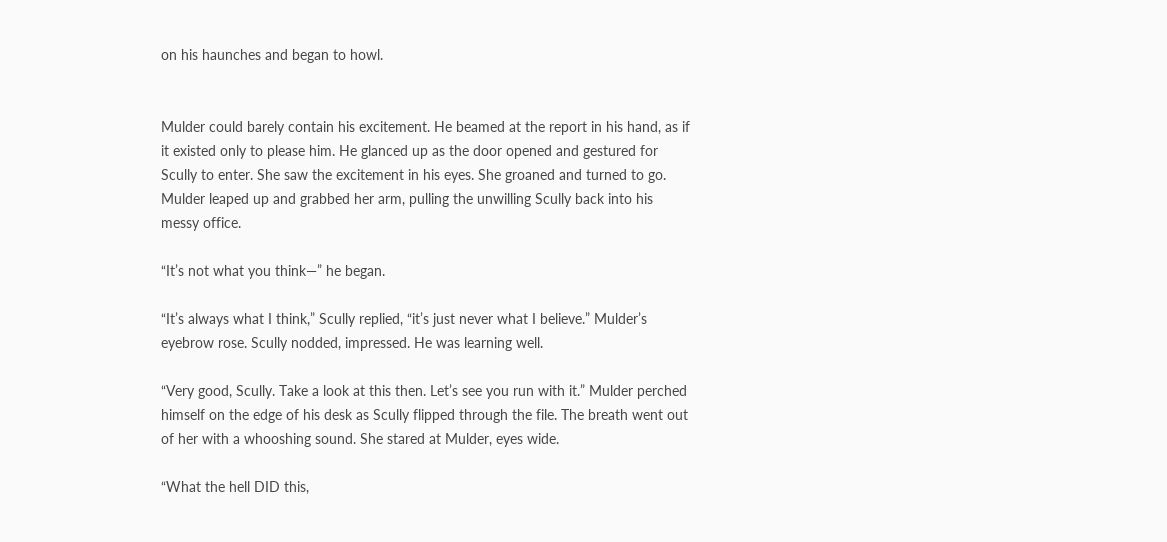on his haunches and began to howl.


Mulder could barely contain his excitement. He beamed at the report in his hand, as if it existed only to please him. He glanced up as the door opened and gestured for Scully to enter. She saw the excitement in his eyes. She groaned and turned to go. Mulder leaped up and grabbed her arm, pulling the unwilling Scully back into his messy office.

“It’s not what you think—” he began.

“It’s always what I think,” Scully replied, “it’s just never what I believe.” Mulder’s eyebrow rose. Scully nodded, impressed. He was learning well.

“Very good, Scully. Take a look at this then. Let’s see you run with it.” Mulder perched himself on the edge of his desk as Scully flipped through the file. The breath went out of her with a whooshing sound. She stared at Mulder, eyes wide.

“What the hell DID this,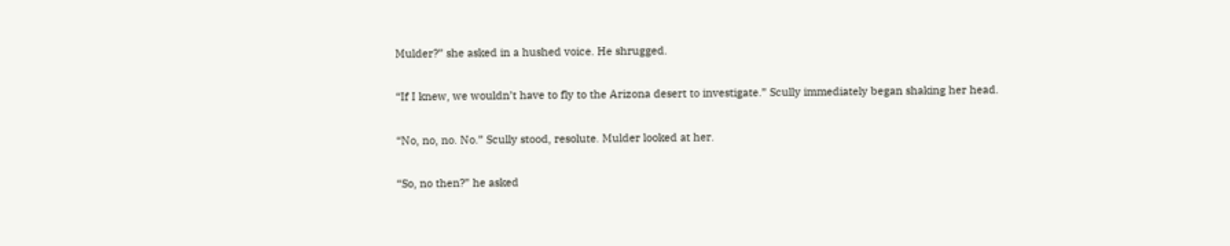Mulder?” she asked in a hushed voice. He shrugged.

“If I knew, we wouldn’t have to fly to the Arizona desert to investigate.” Scully immediately began shaking her head.

“No, no, no. No.” Scully stood, resolute. Mulder looked at her.

“So, no then?” he asked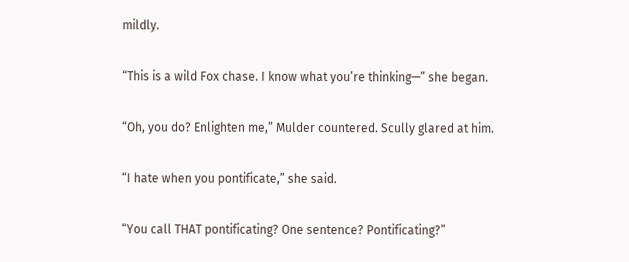mildly.

“This is a wild Fox chase. I know what you’re thinking—” she began.

“Oh, you do? Enlighten me,” Mulder countered. Scully glared at him.

“I hate when you pontificate,” she said.

“You call THAT pontificating? One sentence? Pontificating?”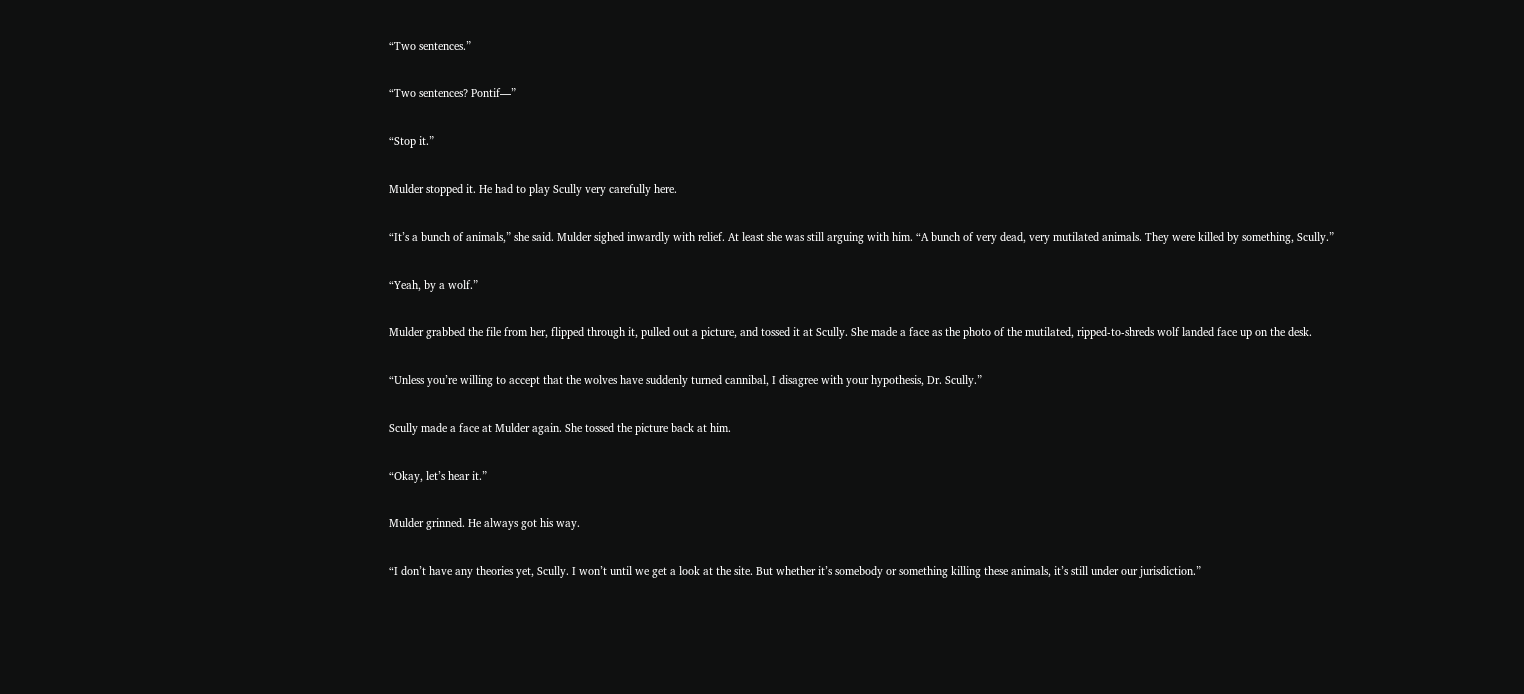“Two sentences.”

“Two sentences? Pontif—”

“Stop it.”

Mulder stopped it. He had to play Scully very carefully here.

“It’s a bunch of animals,” she said. Mulder sighed inwardly with relief. At least she was still arguing with him. “A bunch of very dead, very mutilated animals. They were killed by something, Scully.”

“Yeah, by a wolf.”

Mulder grabbed the file from her, flipped through it, pulled out a picture, and tossed it at Scully. She made a face as the photo of the mutilated, ripped-to-shreds wolf landed face up on the desk.

“Unless you’re willing to accept that the wolves have suddenly turned cannibal, I disagree with your hypothesis, Dr. Scully.”

Scully made a face at Mulder again. She tossed the picture back at him.

“Okay, let’s hear it.”

Mulder grinned. He always got his way.

“I don’t have any theories yet, Scully. I won’t until we get a look at the site. But whether it’s somebody or something killing these animals, it’s still under our jurisdiction.”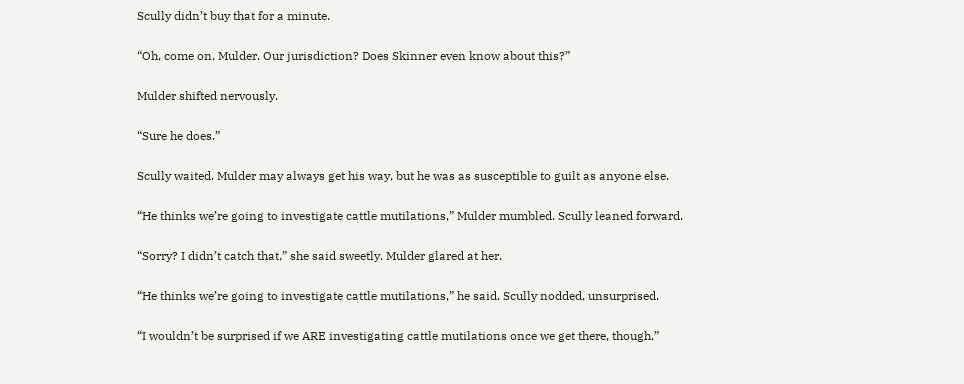Scully didn’t buy that for a minute.

“Oh, come on, Mulder. Our jurisdiction? Does Skinner even know about this?”

Mulder shifted nervously.

“Sure he does.”

Scully waited. Mulder may always get his way, but he was as susceptible to guilt as anyone else.

“He thinks we’re going to investigate cattle mutilations,” Mulder mumbled. Scully leaned forward.

“Sorry? I didn’t catch that,” she said sweetly. Mulder glared at her.

“He thinks we’re going to investigate cattle mutilations,” he said. Scully nodded, unsurprised.

“I wouldn’t be surprised if we ARE investigating cattle mutilations once we get there, though,”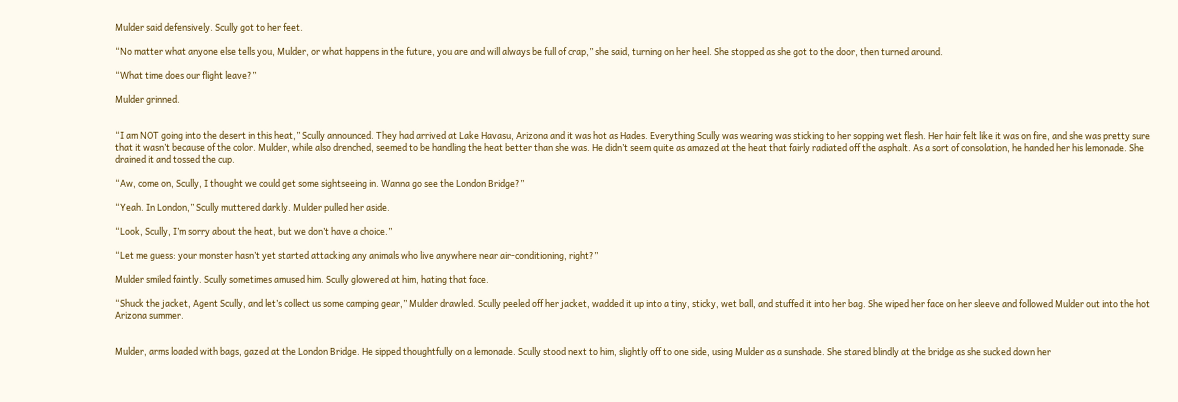Mulder said defensively. Scully got to her feet.

“No matter what anyone else tells you, Mulder, or what happens in the future, you are and will always be full of crap,” she said, turning on her heel. She stopped as she got to the door, then turned around.

“What time does our flight leave?”

Mulder grinned.


“I am NOT going into the desert in this heat,” Scully announced. They had arrived at Lake Havasu, Arizona and it was hot as Hades. Everything Scully was wearing was sticking to her sopping wet flesh. Her hair felt like it was on fire, and she was pretty sure that it wasn’t because of the color. Mulder, while also drenched, seemed to be handling the heat better than she was. He didn’t seem quite as amazed at the heat that fairly radiated off the asphalt. As a sort of consolation, he handed her his lemonade. She drained it and tossed the cup.

“Aw, come on, Scully, I thought we could get some sightseeing in. Wanna go see the London Bridge?”

“Yeah. In London,” Scully muttered darkly. Mulder pulled her aside.

“Look, Scully, I’m sorry about the heat, but we don’t have a choice.”

“Let me guess: your monster hasn’t yet started attacking any animals who live anywhere near air-conditioning, right?”

Mulder smiled faintly. Scully sometimes amused him. Scully glowered at him, hating that face.

“Shuck the jacket, Agent Scully, and let’s collect us some camping gear,” Mulder drawled. Scully peeled off her jacket, wadded it up into a tiny, sticky, wet ball, and stuffed it into her bag. She wiped her face on her sleeve and followed Mulder out into the hot Arizona summer.


Mulder, arms loaded with bags, gazed at the London Bridge. He sipped thoughtfully on a lemonade. Scully stood next to him, slightly off to one side, using Mulder as a sunshade. She stared blindly at the bridge as she sucked down her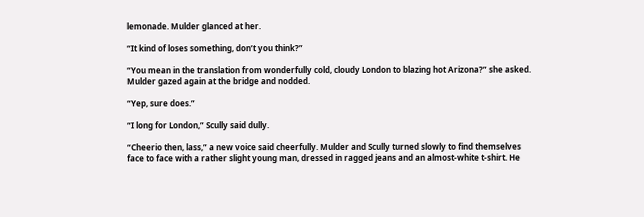lemonade. Mulder glanced at her.

“It kind of loses something, don’t you think?”

“You mean in the translation from wonderfully cold, cloudy London to blazing hot Arizona?” she asked. Mulder gazed again at the bridge and nodded.

“Yep, sure does.”

“I long for London,” Scully said dully.

“Cheerio then, lass,” a new voice said cheerfully. Mulder and Scully turned slowly to find themselves face to face with a rather slight young man, dressed in ragged jeans and an almost-white t-shirt. He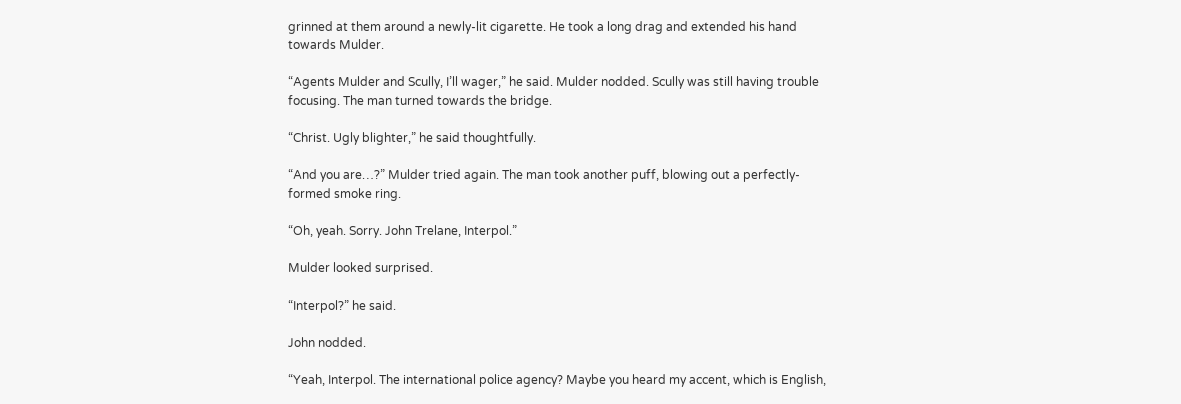grinned at them around a newly-lit cigarette. He took a long drag and extended his hand towards Mulder.

“Agents Mulder and Scully, I’ll wager,” he said. Mulder nodded. Scully was still having trouble focusing. The man turned towards the bridge.

“Christ. Ugly blighter,” he said thoughtfully.

“And you are…?” Mulder tried again. The man took another puff, blowing out a perfectly-formed smoke ring.

“Oh, yeah. Sorry. John Trelane, Interpol.”

Mulder looked surprised.

“Interpol?” he said.

John nodded.

“Yeah, Interpol. The international police agency? Maybe you heard my accent, which is English,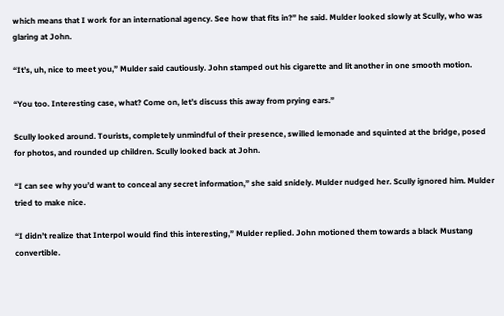which means that I work for an international agency. See how that fits in?” he said. Mulder looked slowly at Scully, who was glaring at John.

“It’s, uh, nice to meet you,” Mulder said cautiously. John stamped out his cigarette and lit another in one smooth motion.

“You too. Interesting case, what? Come on, let’s discuss this away from prying ears.”

Scully looked around. Tourists, completely unmindful of their presence, swilled lemonade and squinted at the bridge, posed for photos, and rounded up children. Scully looked back at John.

“I can see why you’d want to conceal any secret information,” she said snidely. Mulder nudged her. Scully ignored him. Mulder tried to make nice.

“I didn’t realize that Interpol would find this interesting,” Mulder replied. John motioned them towards a black Mustang convertible.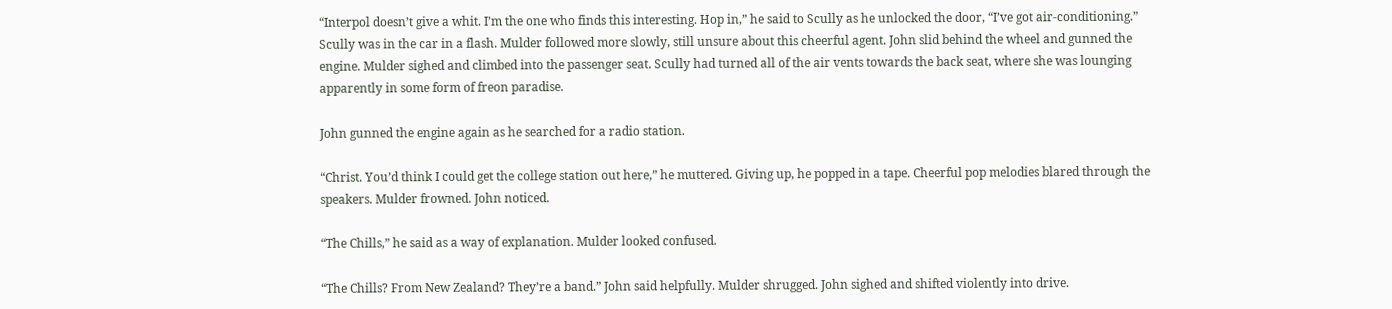“Interpol doesn’t give a whit. I’m the one who finds this interesting. Hop in,” he said to Scully as he unlocked the door, “I’ve got air-conditioning.” Scully was in the car in a flash. Mulder followed more slowly, still unsure about this cheerful agent. John slid behind the wheel and gunned the engine. Mulder sighed and climbed into the passenger seat. Scully had turned all of the air vents towards the back seat, where she was lounging apparently in some form of freon paradise.

John gunned the engine again as he searched for a radio station.

“Christ. You’d think I could get the college station out here,” he muttered. Giving up, he popped in a tape. Cheerful pop melodies blared through the speakers. Mulder frowned. John noticed.

“The Chills,” he said as a way of explanation. Mulder looked confused.

“The Chills? From New Zealand? They’re a band.” John said helpfully. Mulder shrugged. John sighed and shifted violently into drive.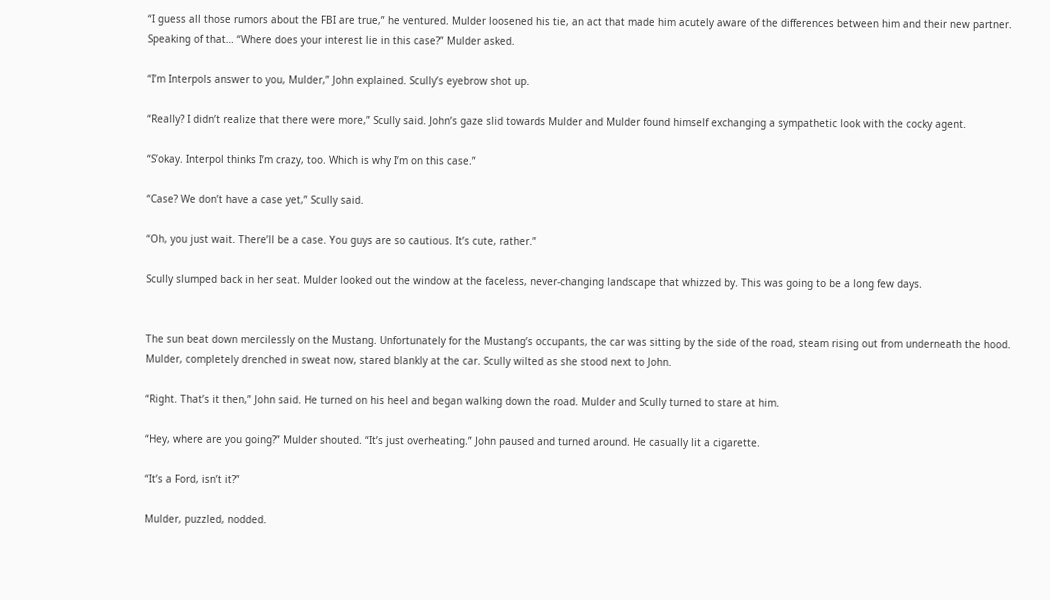“I guess all those rumors about the FBI are true,” he ventured. Mulder loosened his tie, an act that made him acutely aware of the differences between him and their new partner. Speaking of that… “Where does your interest lie in this case?” Mulder asked.

“I’m Interpols answer to you, Mulder,” John explained. Scully’s eyebrow shot up.

“Really? I didn’t realize that there were more,” Scully said. John’s gaze slid towards Mulder and Mulder found himself exchanging a sympathetic look with the cocky agent.

“S’okay. Interpol thinks I’m crazy, too. Which is why I’m on this case.”

“Case? We don’t have a case yet,” Scully said.

“Oh, you just wait. There’ll be a case. You guys are so cautious. It’s cute, rather.”

Scully slumped back in her seat. Mulder looked out the window at the faceless, never-changing landscape that whizzed by. This was going to be a long few days.


The sun beat down mercilessly on the Mustang. Unfortunately for the Mustang’s occupants, the car was sitting by the side of the road, steam rising out from underneath the hood. Mulder, completely drenched in sweat now, stared blankly at the car. Scully wilted as she stood next to John.

“Right. That’s it then,” John said. He turned on his heel and began walking down the road. Mulder and Scully turned to stare at him.

“Hey, where are you going?” Mulder shouted. “It’s just overheating.” John paused and turned around. He casually lit a cigarette.

“It’s a Ford, isn’t it?”

Mulder, puzzled, nodded.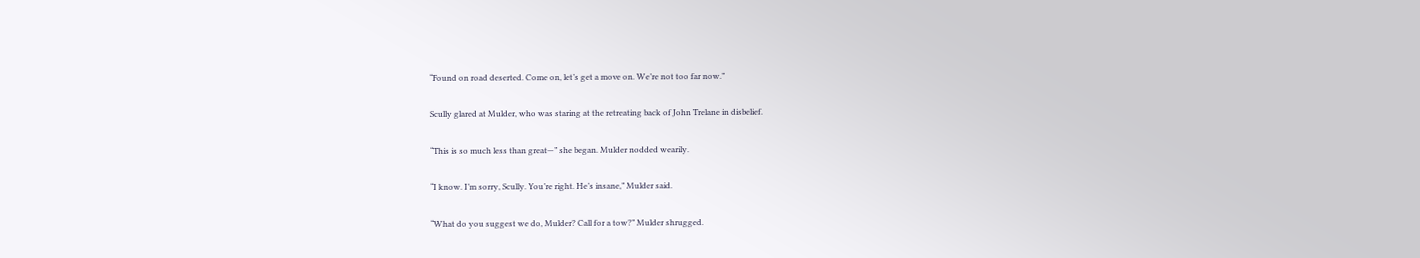“Found on road deserted. Come on, let’s get a move on. We’re not too far now.”

Scully glared at Mulder, who was staring at the retreating back of John Trelane in disbelief.

“This is so much less than great—” she began. Mulder nodded wearily.

“I know. I’m sorry, Scully. You’re right. He’s insane,” Mulder said.

“What do you suggest we do, Mulder? Call for a tow?” Mulder shrugged.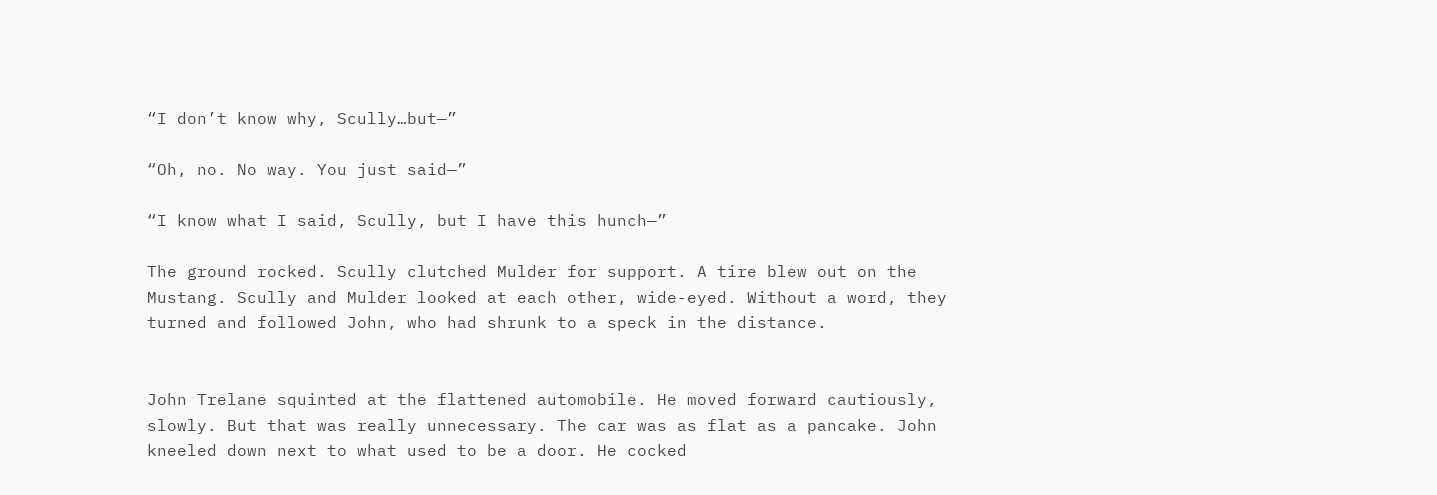“I don’t know why, Scully…but—”

“Oh, no. No way. You just said—”

“I know what I said, Scully, but I have this hunch—”

The ground rocked. Scully clutched Mulder for support. A tire blew out on the Mustang. Scully and Mulder looked at each other, wide-eyed. Without a word, they turned and followed John, who had shrunk to a speck in the distance.


John Trelane squinted at the flattened automobile. He moved forward cautiously, slowly. But that was really unnecessary. The car was as flat as a pancake. John kneeled down next to what used to be a door. He cocked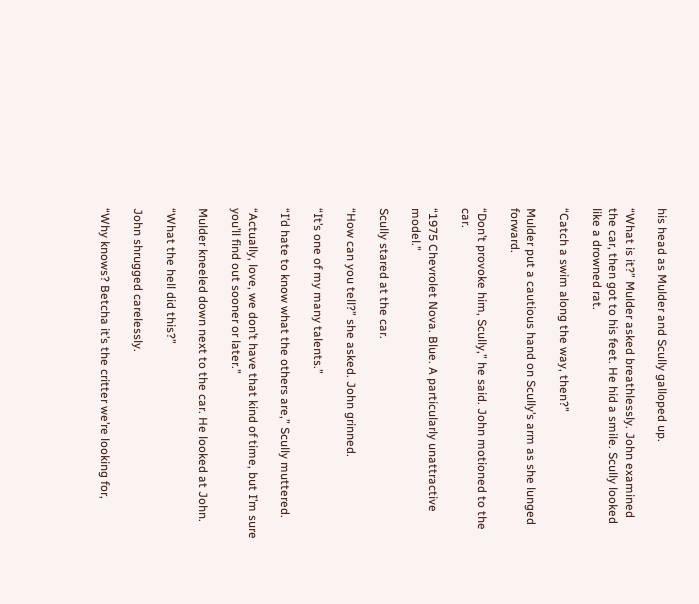his head as Mulder and Scully galloped up.

“What is it?” Mulder asked breathlessly. John examined the car, then got to his feet. He hid a smile. Scully looked like a drowned rat.

“Catch a swim along the way, then?”

Mulder put a cautious hand on Scully’s arm as she lunged forward.

“Don’t provoke him, Scully,” he said. John motioned to the car.

“1975 Chevrolet Nova. Blue. A particularly unattractive model.”

Scully stared at the car.

“How can you tell?” she asked. John grinned.

“It’s one of my many talents.”

“I’d hate to know what the others are,” Scully muttered.

“Actually, love, we don’t have that kind of time, but I’m sure you’ll find out sooner or later.”

Mulder kneeled down next to the car. He looked at John.

“What the hell did this?”

John shrugged carelessly.

“Why knows? Betcha it’s the critter we’re looking for,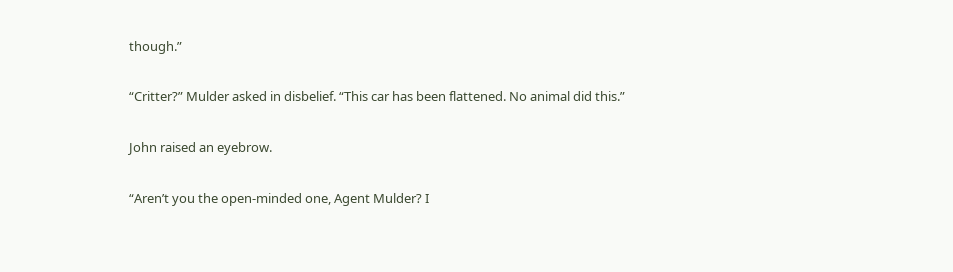though.”

“Critter?” Mulder asked in disbelief. “This car has been flattened. No animal did this.”

John raised an eyebrow.

“Aren’t you the open-minded one, Agent Mulder? I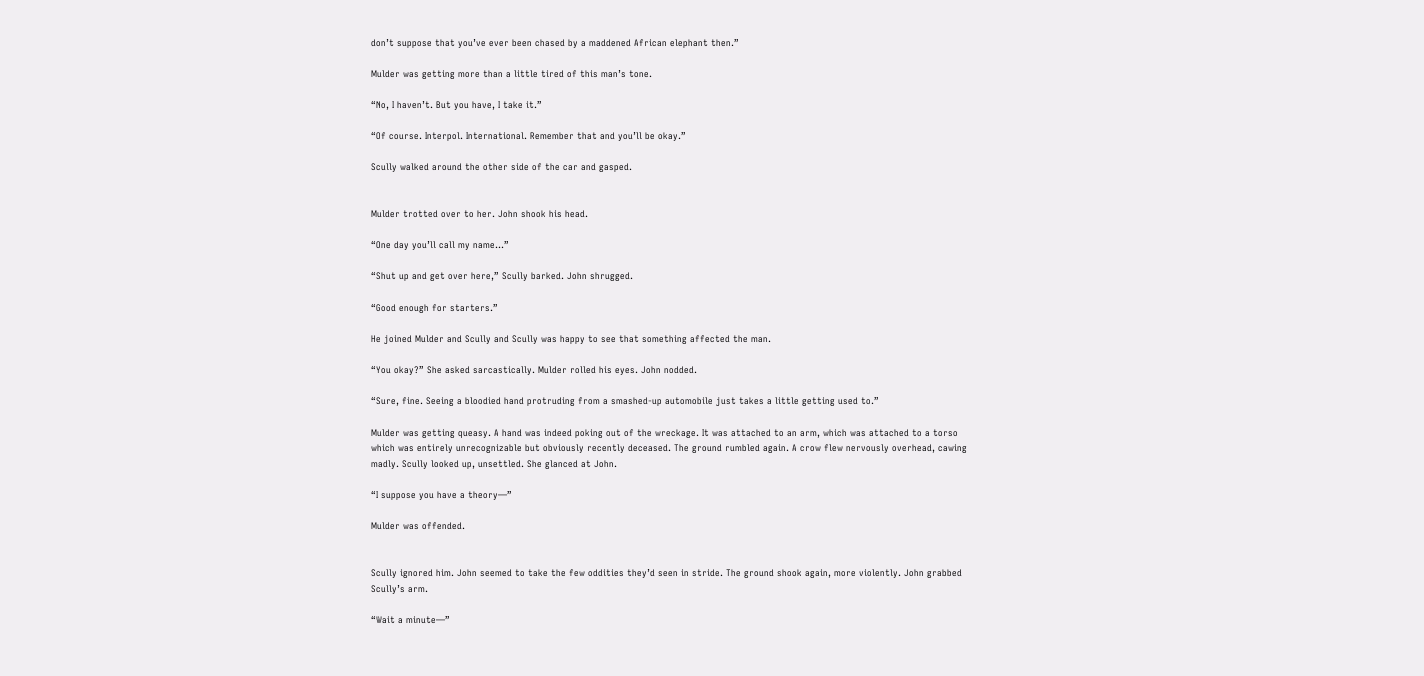don’t suppose that you’ve ever been chased by a maddened African elephant then.”

Mulder was getting more than a little tired of this man’s tone.

“No, I haven’t. But you have, I take it.”

“Of course. Interpol. International. Remember that and you’ll be okay.”

Scully walked around the other side of the car and gasped.


Mulder trotted over to her. John shook his head.

“One day you’ll call my name…”

“Shut up and get over here,” Scully barked. John shrugged.

“Good enough for starters.”

He joined Mulder and Scully and Scully was happy to see that something affected the man.

“You okay?” She asked sarcastically. Mulder rolled his eyes. John nodded.

“Sure, fine. Seeing a bloodied hand protruding from a smashed-up automobile just takes a little getting used to.”

Mulder was getting queasy. A hand was indeed poking out of the wreckage. It was attached to an arm, which was attached to a torso which was entirely unrecognizable but obviously recently deceased. The ground rumbled again. A crow flew nervously overhead, cawing madly. Scully looked up, unsettled. She glanced at John.

“I suppose you have a theory—”

Mulder was offended.


Scully ignored him. John seemed to take the few oddities they’d seen in stride. The ground shook again, more violently. John grabbed Scully’s arm.

“Wait a minute—”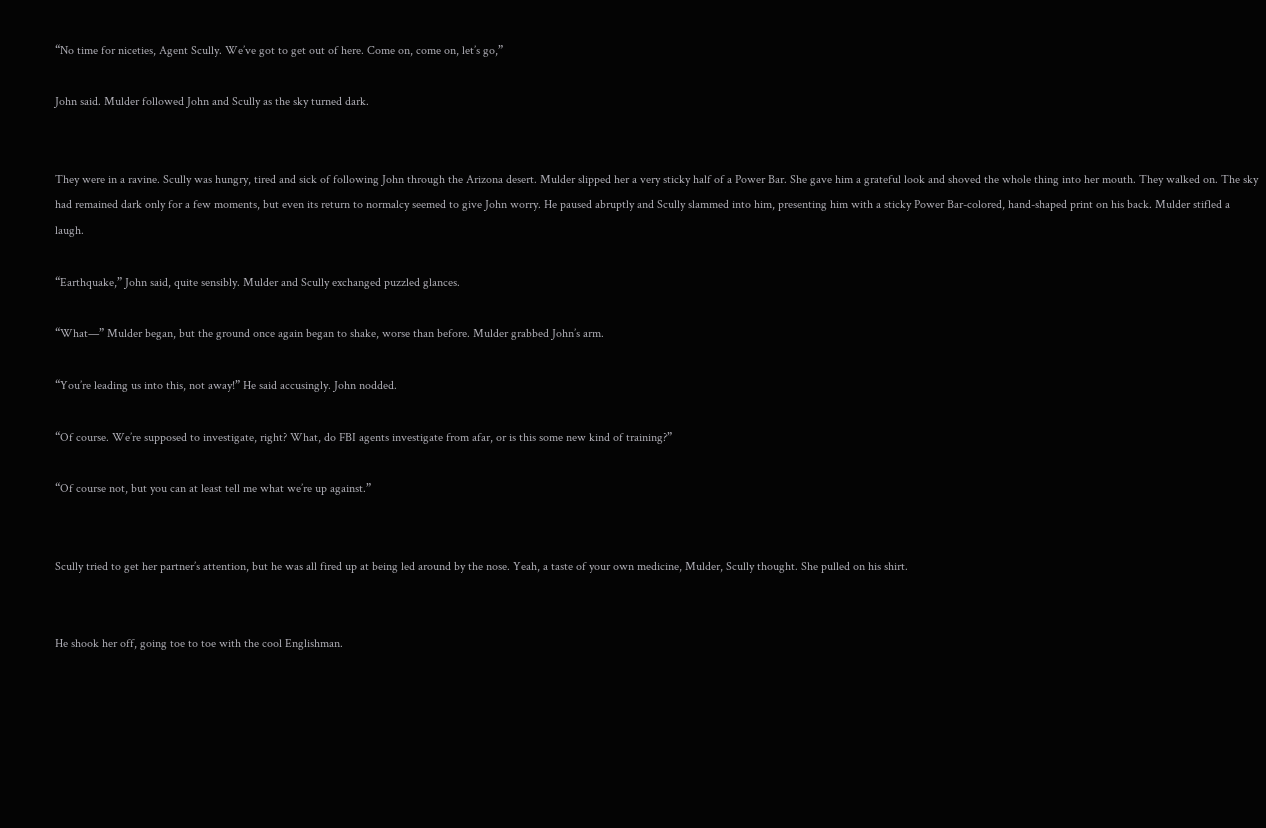“No time for niceties, Agent Scully. We’ve got to get out of here. Come on, come on, let’s go,”

John said. Mulder followed John and Scully as the sky turned dark.


They were in a ravine. Scully was hungry, tired and sick of following John through the Arizona desert. Mulder slipped her a very sticky half of a Power Bar. She gave him a grateful look and shoved the whole thing into her mouth. They walked on. The sky had remained dark only for a few moments, but even its return to normalcy seemed to give John worry. He paused abruptly and Scully slammed into him, presenting him with a sticky Power Bar-colored, hand-shaped print on his back. Mulder stifled a laugh.

“Earthquake,” John said, quite sensibly. Mulder and Scully exchanged puzzled glances.

“What—” Mulder began, but the ground once again began to shake, worse than before. Mulder grabbed John’s arm.

“You’re leading us into this, not away!” He said accusingly. John nodded.

“Of course. We’re supposed to investigate, right? What, do FBI agents investigate from afar, or is this some new kind of training?”

“Of course not, but you can at least tell me what we’re up against.”


Scully tried to get her partner’s attention, but he was all fired up at being led around by the nose. Yeah, a taste of your own medicine, Mulder, Scully thought. She pulled on his shirt.


He shook her off, going toe to toe with the cool Englishman.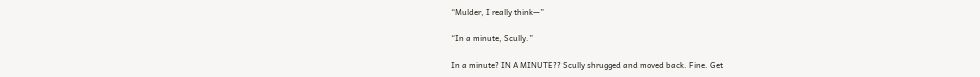“Mulder, I really think—”

“In a minute, Scully.”

In a minute? IN A MINUTE?? Scully shrugged and moved back. Fine. Get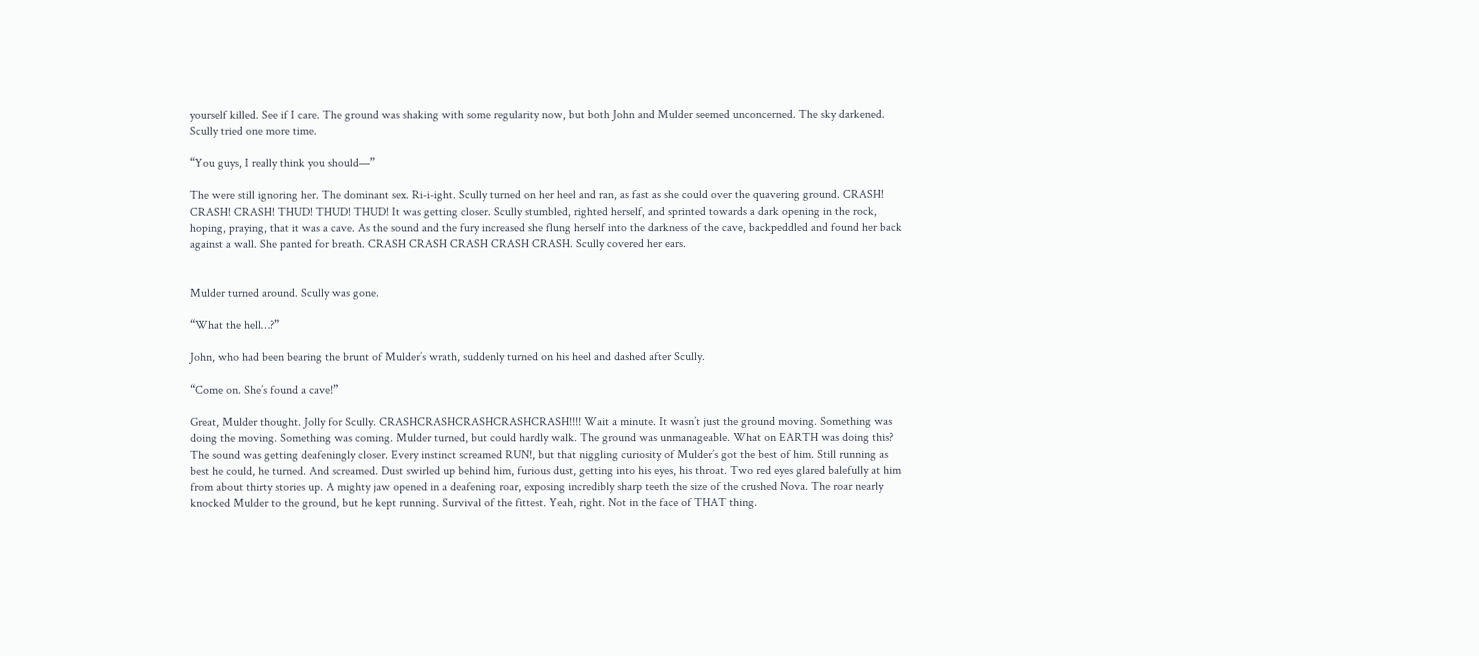yourself killed. See if I care. The ground was shaking with some regularity now, but both John and Mulder seemed unconcerned. The sky darkened. Scully tried one more time.

“You guys, I really think you should—”

The were still ignoring her. The dominant sex. Ri-i-ight. Scully turned on her heel and ran, as fast as she could over the quavering ground. CRASH! CRASH! CRASH! THUD! THUD! THUD! It was getting closer. Scully stumbled, righted herself, and sprinted towards a dark opening in the rock, hoping, praying, that it was a cave. As the sound and the fury increased she flung herself into the darkness of the cave, backpeddled and found her back against a wall. She panted for breath. CRASH CRASH CRASH CRASH CRASH. Scully covered her ears.


Mulder turned around. Scully was gone.

“What the hell…?”

John, who had been bearing the brunt of Mulder’s wrath, suddenly turned on his heel and dashed after Scully.

“Come on. She’s found a cave!”

Great, Mulder thought. Jolly for Scully. CRASHCRASHCRASHCRASHCRASH!!!! Wait a minute. It wasn’t just the ground moving. Something was doing the moving. Something was coming. Mulder turned, but could hardly walk. The ground was unmanageable. What on EARTH was doing this? The sound was getting deafeningly closer. Every instinct screamed RUN!, but that niggling curiosity of Mulder’s got the best of him. Still running as best he could, he turned. And screamed. Dust swirled up behind him, furious dust, getting into his eyes, his throat. Two red eyes glared balefully at him from about thirty stories up. A mighty jaw opened in a deafening roar, exposing incredibly sharp teeth the size of the crushed Nova. The roar nearly knocked Mulder to the ground, but he kept running. Survival of the fittest. Yeah, right. Not in the face of THAT thing.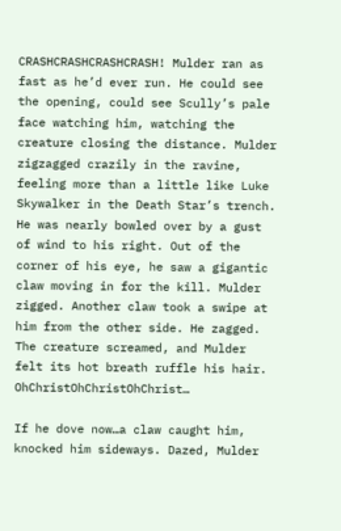CRASHCRASHCRASHCRASH! Mulder ran as fast as he’d ever run. He could see the opening, could see Scully’s pale face watching him, watching the creature closing the distance. Mulder zigzagged crazily in the ravine, feeling more than a little like Luke Skywalker in the Death Star’s trench. He was nearly bowled over by a gust of wind to his right. Out of the corner of his eye, he saw a gigantic claw moving in for the kill. Mulder zigged. Another claw took a swipe at him from the other side. He zagged. The creature screamed, and Mulder felt its hot breath ruffle his hair. OhChristOhChristOhChrist…

If he dove now…a claw caught him, knocked him sideways. Dazed, Mulder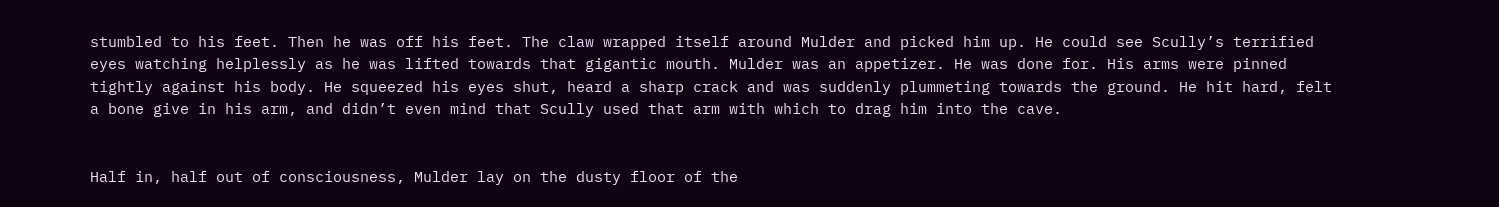stumbled to his feet. Then he was off his feet. The claw wrapped itself around Mulder and picked him up. He could see Scully’s terrified eyes watching helplessly as he was lifted towards that gigantic mouth. Mulder was an appetizer. He was done for. His arms were pinned tightly against his body. He squeezed his eyes shut, heard a sharp crack and was suddenly plummeting towards the ground. He hit hard, felt a bone give in his arm, and didn’t even mind that Scully used that arm with which to drag him into the cave.


Half in, half out of consciousness, Mulder lay on the dusty floor of the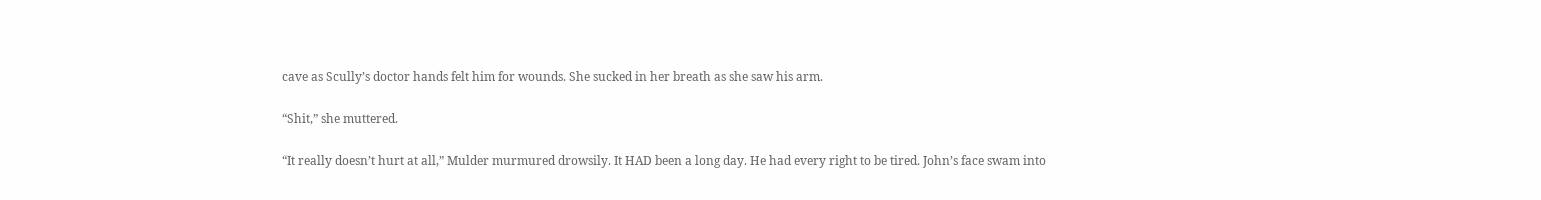cave as Scully’s doctor hands felt him for wounds. She sucked in her breath as she saw his arm.

“Shit,” she muttered.

“It really doesn’t hurt at all,” Mulder murmured drowsily. It HAD been a long day. He had every right to be tired. John’s face swam into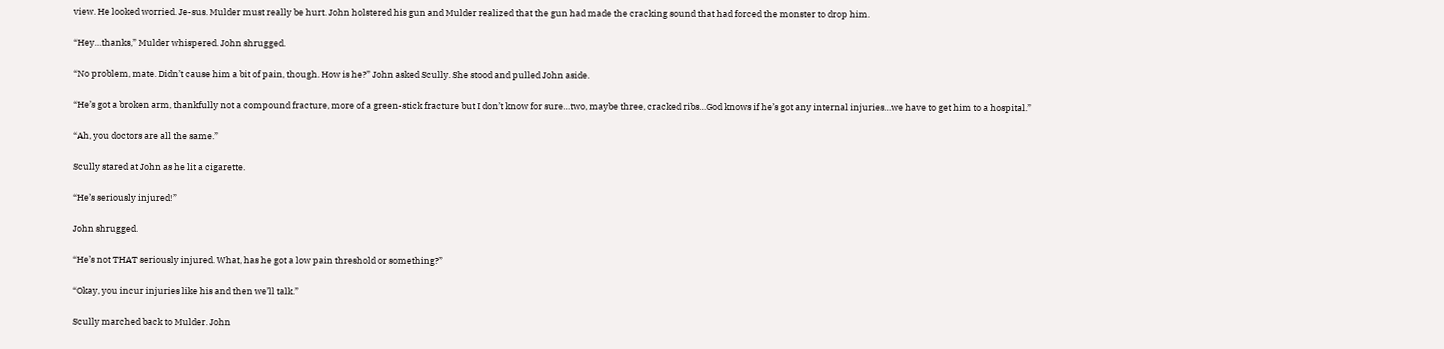view. He looked worried. Je-sus. Mulder must really be hurt. John holstered his gun and Mulder realized that the gun had made the cracking sound that had forced the monster to drop him.

“Hey…thanks,” Mulder whispered. John shrugged.

“No problem, mate. Didn’t cause him a bit of pain, though. How is he?” John asked Scully. She stood and pulled John aside.

“He’s got a broken arm, thankfully not a compound fracture, more of a green-stick fracture but I don’t know for sure…two, maybe three, cracked ribs…God knows if he’s got any internal injuries…we have to get him to a hospital.”

“Ah, you doctors are all the same.”

Scully stared at John as he lit a cigarette.

“He’s seriously injured!”

John shrugged.

“He’s not THAT seriously injured. What, has he got a low pain threshold or something?”

“Okay, you incur injuries like his and then we’ll talk.”

Scully marched back to Mulder. John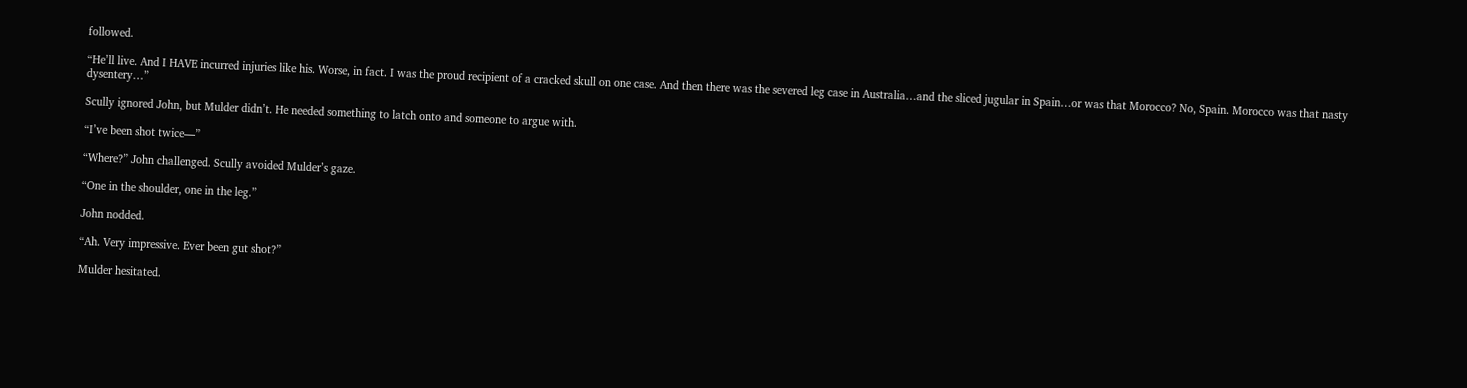followed.

“He’ll live. And I HAVE incurred injuries like his. Worse, in fact. I was the proud recipient of a cracked skull on one case. And then there was the severed leg case in Australia…and the sliced jugular in Spain…or was that Morocco? No, Spain. Morocco was that nasty dysentery…”

Scully ignored John, but Mulder didn’t. He needed something to latch onto and someone to argue with.

“I’ve been shot twice—”

“Where?” John challenged. Scully avoided Mulder’s gaze.

“One in the shoulder, one in the leg.”

John nodded.

“Ah. Very impressive. Ever been gut shot?”

Mulder hesitated.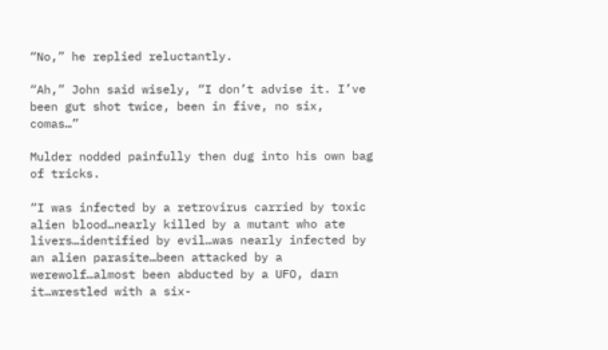“No,” he replied reluctantly.

“Ah,” John said wisely, “I don’t advise it. I’ve been gut shot twice, been in five, no six, comas…”

Mulder nodded painfully then dug into his own bag of tricks.

“I was infected by a retrovirus carried by toxic alien blood…nearly killed by a mutant who ate livers…identified by evil…was nearly infected by an alien parasite…been attacked by a werewolf…almost been abducted by a UFO, darn it…wrestled with a six-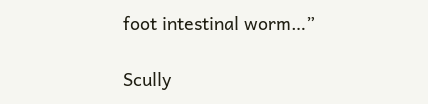foot intestinal worm…”

Scully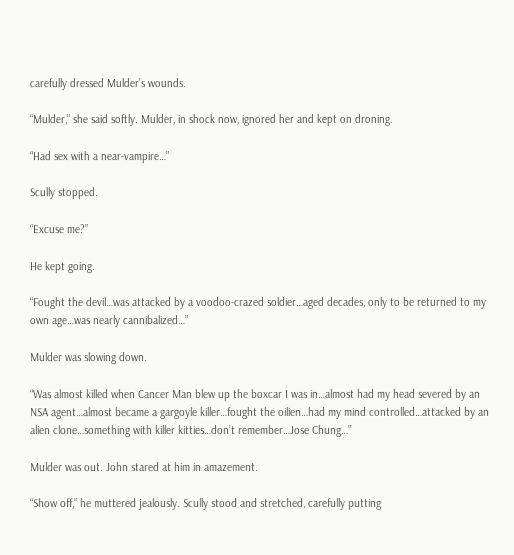carefully dressed Mulder’s wounds.

“Mulder,” she said softly. Mulder, in shock now, ignored her and kept on droning.

“Had sex with a near-vampire…”

Scully stopped.

“Excuse me?”

He kept going.

“Fought the devil…was attacked by a voodoo-crazed soldier…aged decades, only to be returned to my own age…was nearly cannibalized…”

Mulder was slowing down.

“Was almost killed when Cancer Man blew up the boxcar I was in…almost had my head severed by an NSA agent…almost became a gargoyle killer…fought the oilien…had my mind controlled…attacked by an alien clone…something with killer kitties…don’t remember…Jose Chung…”

Mulder was out. John stared at him in amazement.

“Show off,” he muttered jealously. Scully stood and stretched, carefully putting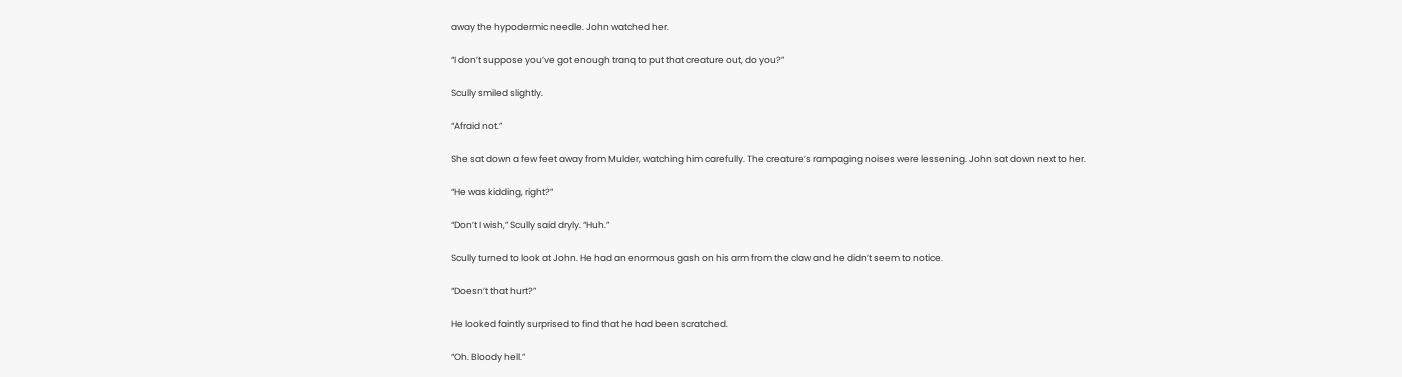away the hypodermic needle. John watched her.

“I don’t suppose you’ve got enough tranq to put that creature out, do you?”

Scully smiled slightly.

“Afraid not.”

She sat down a few feet away from Mulder, watching him carefully. The creature’s rampaging noises were lessening. John sat down next to her.

“He was kidding, right?”

“Don’t I wish,” Scully said dryly. “Huh.”

Scully turned to look at John. He had an enormous gash on his arm from the claw and he didn’t seem to notice.

“Doesn’t that hurt?”

He looked faintly surprised to find that he had been scratched.

“Oh. Bloody hell.”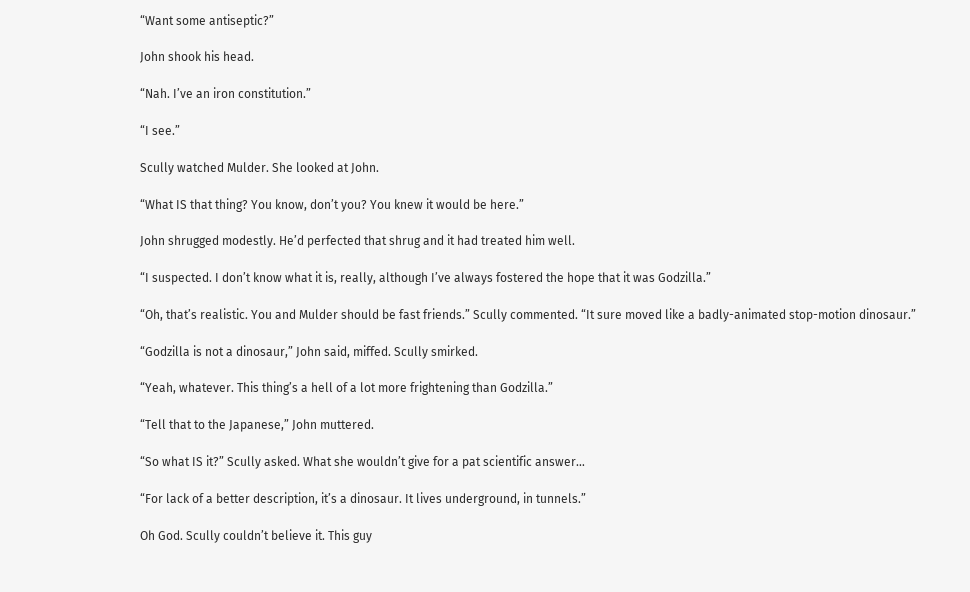“Want some antiseptic?”

John shook his head.

“Nah. I’ve an iron constitution.”

“I see.”

Scully watched Mulder. She looked at John.

“What IS that thing? You know, don’t you? You knew it would be here.”

John shrugged modestly. He’d perfected that shrug and it had treated him well.

“I suspected. I don’t know what it is, really, although I’ve always fostered the hope that it was Godzilla.”

“Oh, that’s realistic. You and Mulder should be fast friends.” Scully commented. “It sure moved like a badly-animated stop-motion dinosaur.”

“Godzilla is not a dinosaur,” John said, miffed. Scully smirked.

“Yeah, whatever. This thing’s a hell of a lot more frightening than Godzilla.”

“Tell that to the Japanese,” John muttered.

“So what IS it?” Scully asked. What she wouldn’t give for a pat scientific answer…

“For lack of a better description, it’s a dinosaur. It lives underground, in tunnels.”

Oh God. Scully couldn’t believe it. This guy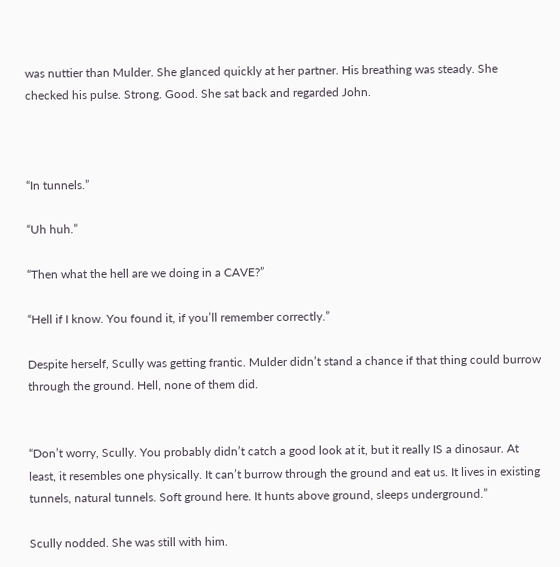was nuttier than Mulder. She glanced quickly at her partner. His breathing was steady. She checked his pulse. Strong. Good. She sat back and regarded John.



“In tunnels.”

“Uh huh.”

“Then what the hell are we doing in a CAVE?”

“Hell if I know. You found it, if you’ll remember correctly.”

Despite herself, Scully was getting frantic. Mulder didn’t stand a chance if that thing could burrow through the ground. Hell, none of them did.


“Don’t worry, Scully. You probably didn’t catch a good look at it, but it really IS a dinosaur. At least, it resembles one physically. It can’t burrow through the ground and eat us. It lives in existing tunnels, natural tunnels. Soft ground here. It hunts above ground, sleeps underground.”

Scully nodded. She was still with him.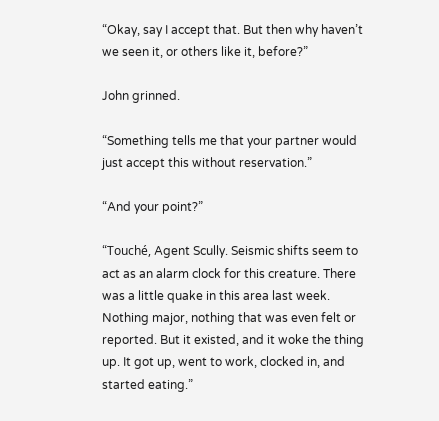“Okay, say I accept that. But then why haven’t we seen it, or others like it, before?”

John grinned.

“Something tells me that your partner would just accept this without reservation.”

“And your point?”

“Touché, Agent Scully. Seismic shifts seem to act as an alarm clock for this creature. There was a little quake in this area last week. Nothing major, nothing that was even felt or reported. But it existed, and it woke the thing up. It got up, went to work, clocked in, and started eating.”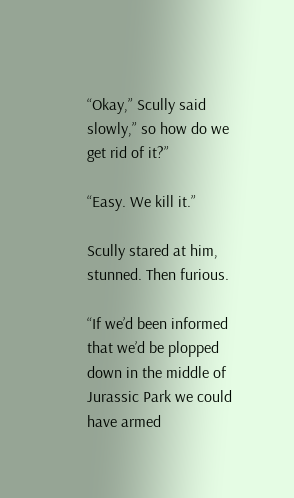“Okay,” Scully said slowly,” so how do we get rid of it?”

“Easy. We kill it.”

Scully stared at him, stunned. Then furious.

“If we’d been informed that we’d be plopped down in the middle of Jurassic Park we could have armed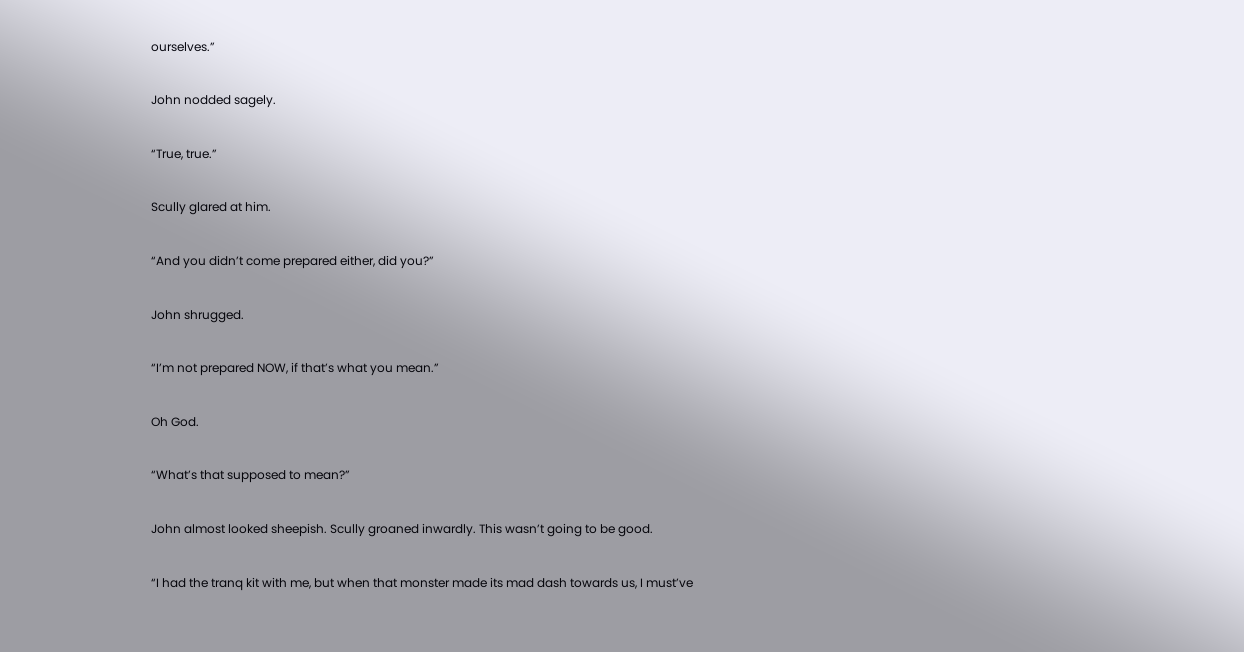ourselves.”

John nodded sagely.

“True, true.”

Scully glared at him.

“And you didn’t come prepared either, did you?”

John shrugged.

“I’m not prepared NOW, if that’s what you mean.”

Oh God.

“What’s that supposed to mean?”

John almost looked sheepish. Scully groaned inwardly. This wasn’t going to be good.

“I had the tranq kit with me, but when that monster made its mad dash towards us, I must’ve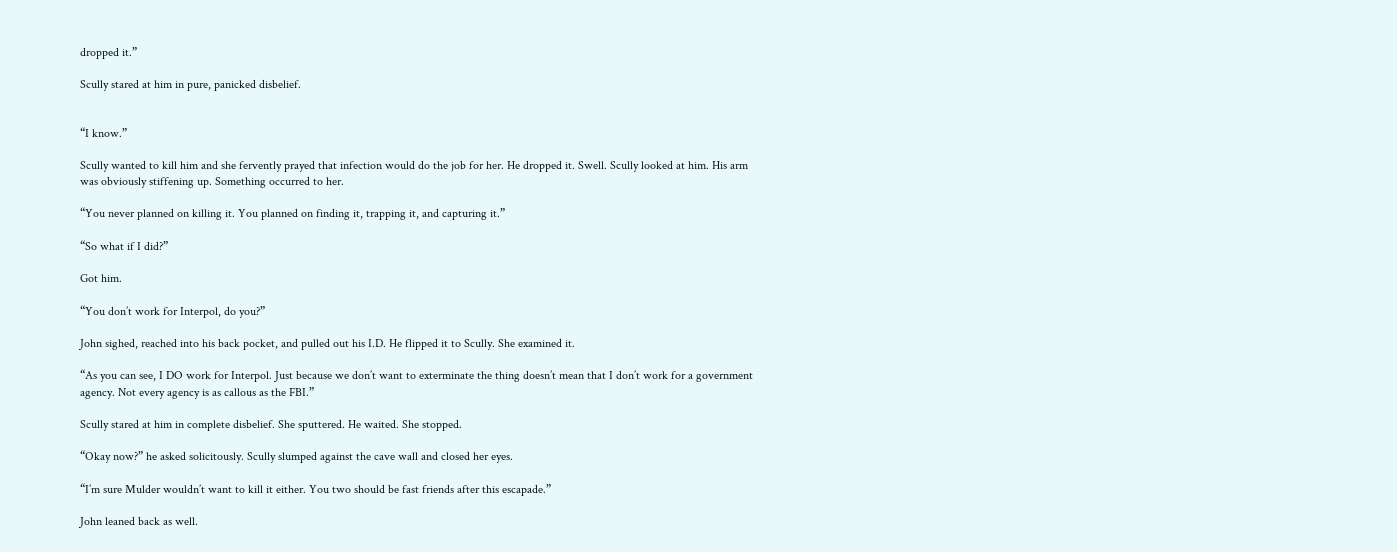dropped it.”

Scully stared at him in pure, panicked disbelief.


“I know.”

Scully wanted to kill him and she fervently prayed that infection would do the job for her. He dropped it. Swell. Scully looked at him. His arm was obviously stiffening up. Something occurred to her.

“You never planned on killing it. You planned on finding it, trapping it, and capturing it.”

“So what if I did?”

Got him.

“You don’t work for Interpol, do you?”

John sighed, reached into his back pocket, and pulled out his I.D. He flipped it to Scully. She examined it.

“As you can see, I DO work for Interpol. Just because we don’t want to exterminate the thing doesn’t mean that I don’t work for a government agency. Not every agency is as callous as the FBI.”

Scully stared at him in complete disbelief. She sputtered. He waited. She stopped.

“Okay now?” he asked solicitously. Scully slumped against the cave wall and closed her eyes.

“I’m sure Mulder wouldn’t want to kill it either. You two should be fast friends after this escapade.”

John leaned back as well.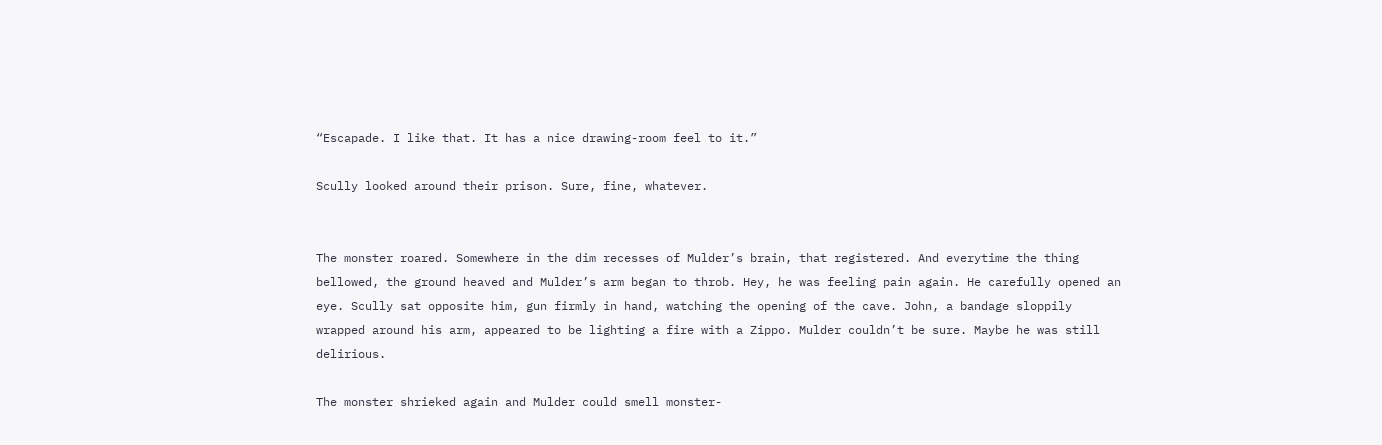“Escapade. I like that. It has a nice drawing-room feel to it.”

Scully looked around their prison. Sure, fine, whatever.


The monster roared. Somewhere in the dim recesses of Mulder’s brain, that registered. And everytime the thing bellowed, the ground heaved and Mulder’s arm began to throb. Hey, he was feeling pain again. He carefully opened an eye. Scully sat opposite him, gun firmly in hand, watching the opening of the cave. John, a bandage sloppily wrapped around his arm, appeared to be lighting a fire with a Zippo. Mulder couldn’t be sure. Maybe he was still delirious.

The monster shrieked again and Mulder could smell monster-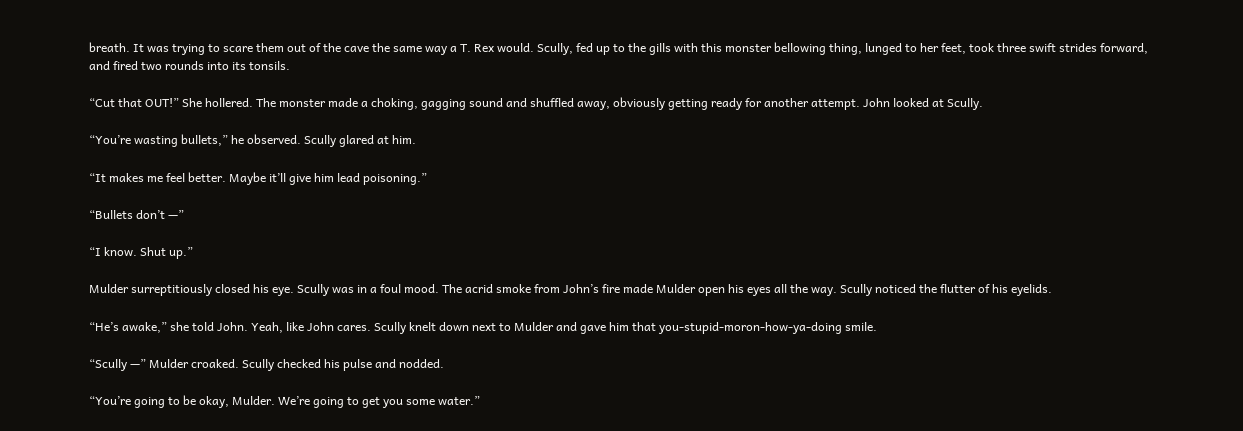breath. It was trying to scare them out of the cave the same way a T. Rex would. Scully, fed up to the gills with this monster bellowing thing, lunged to her feet, took three swift strides forward, and fired two rounds into its tonsils.

“Cut that OUT!” She hollered. The monster made a choking, gagging sound and shuffled away, obviously getting ready for another attempt. John looked at Scully.

“You’re wasting bullets,” he observed. Scully glared at him.

“It makes me feel better. Maybe it’ll give him lead poisoning.”

“Bullets don’t —”

“I know. Shut up.”

Mulder surreptitiously closed his eye. Scully was in a foul mood. The acrid smoke from John’s fire made Mulder open his eyes all the way. Scully noticed the flutter of his eyelids.

“He’s awake,” she told John. Yeah, like John cares. Scully knelt down next to Mulder and gave him that you-stupid-moron-how-ya-doing smile.

“Scully —” Mulder croaked. Scully checked his pulse and nodded.

“You’re going to be okay, Mulder. We’re going to get you some water.”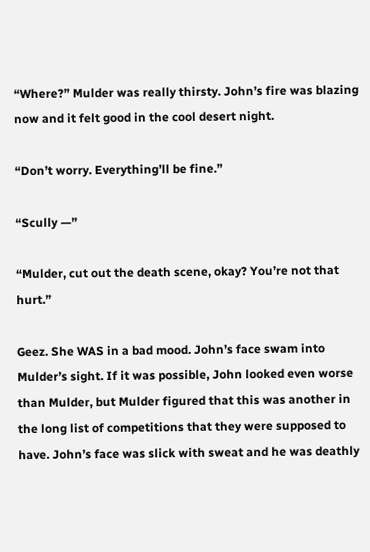“Where?” Mulder was really thirsty. John’s fire was blazing now and it felt good in the cool desert night.

“Don’t worry. Everything’ll be fine.”

“Scully —”

“Mulder, cut out the death scene, okay? You’re not that hurt.”

Geez. She WAS in a bad mood. John’s face swam into Mulder’s sight. If it was possible, John looked even worse than Mulder, but Mulder figured that this was another in the long list of competitions that they were supposed to have. John’s face was slick with sweat and he was deathly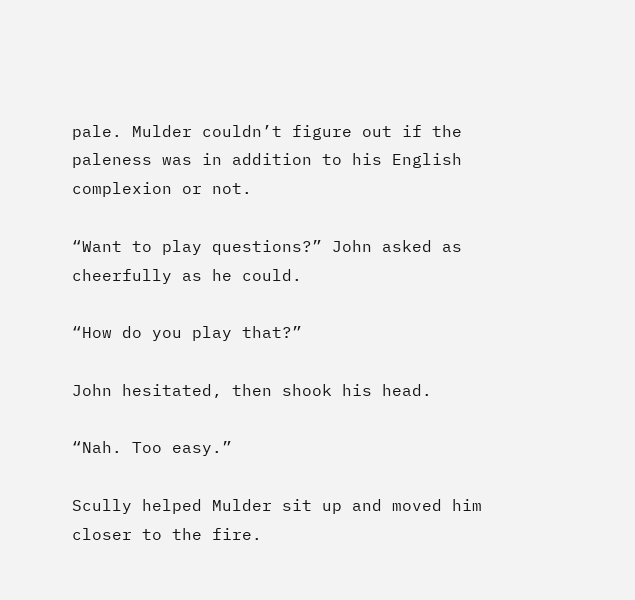pale. Mulder couldn’t figure out if the paleness was in addition to his English complexion or not.

“Want to play questions?” John asked as cheerfully as he could.

“How do you play that?”

John hesitated, then shook his head.

“Nah. Too easy.”

Scully helped Mulder sit up and moved him closer to the fire.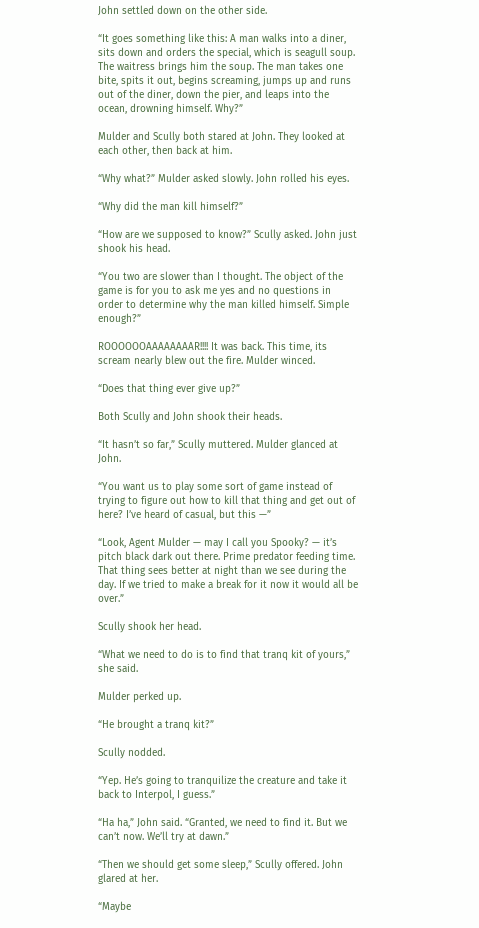John settled down on the other side.

“It goes something like this: A man walks into a diner, sits down and orders the special, which is seagull soup. The waitress brings him the soup. The man takes one bite, spits it out, begins screaming, jumps up and runs out of the diner, down the pier, and leaps into the ocean, drowning himself. Why?”

Mulder and Scully both stared at John. They looked at each other, then back at him.

“Why what?” Mulder asked slowly. John rolled his eyes.

“Why did the man kill himself?”

“How are we supposed to know?” Scully asked. John just shook his head.

“You two are slower than I thought. The object of the game is for you to ask me yes and no questions in order to determine why the man killed himself. Simple enough?”

ROOOOOOAAAAAAAAR!!!! It was back. This time, its scream nearly blew out the fire. Mulder winced.

“Does that thing ever give up?”

Both Scully and John shook their heads.

“It hasn’t so far,” Scully muttered. Mulder glanced at John.

“You want us to play some sort of game instead of trying to figure out how to kill that thing and get out of here? I’ve heard of casual, but this —”

“Look, Agent Mulder — may I call you Spooky? — it’s pitch black dark out there. Prime predator feeding time. That thing sees better at night than we see during the day. If we tried to make a break for it now it would all be over.”

Scully shook her head.

“What we need to do is to find that tranq kit of yours,” she said.

Mulder perked up.

“He brought a tranq kit?”

Scully nodded.

“Yep. He’s going to tranquilize the creature and take it back to Interpol, I guess.”

“Ha ha,” John said. “Granted, we need to find it. But we can’t now. We’ll try at dawn.”

“Then we should get some sleep,” Scully offered. John glared at her.

“Maybe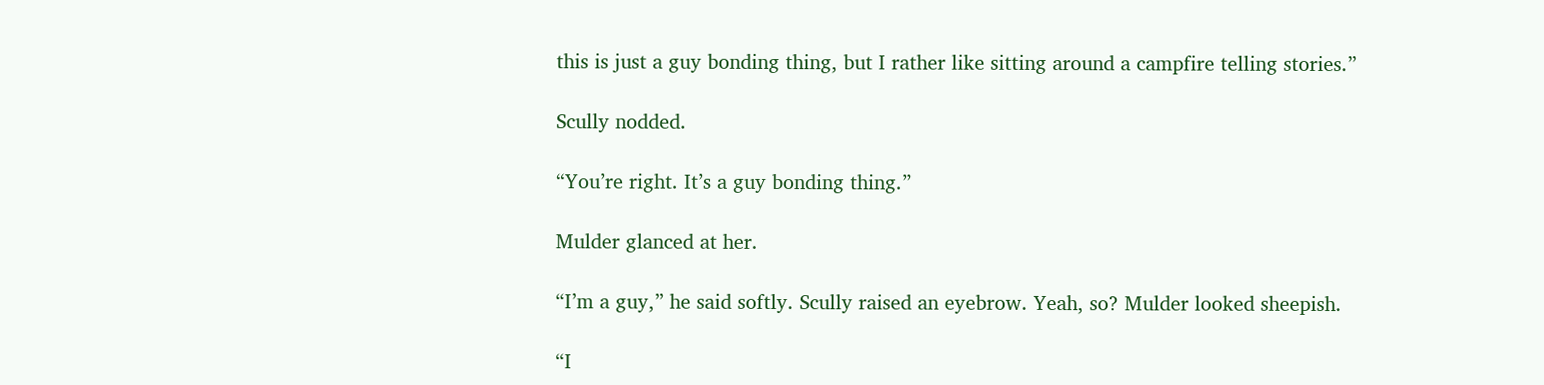this is just a guy bonding thing, but I rather like sitting around a campfire telling stories.”

Scully nodded.

“You’re right. It’s a guy bonding thing.”

Mulder glanced at her.

“I’m a guy,” he said softly. Scully raised an eyebrow. Yeah, so? Mulder looked sheepish.

“I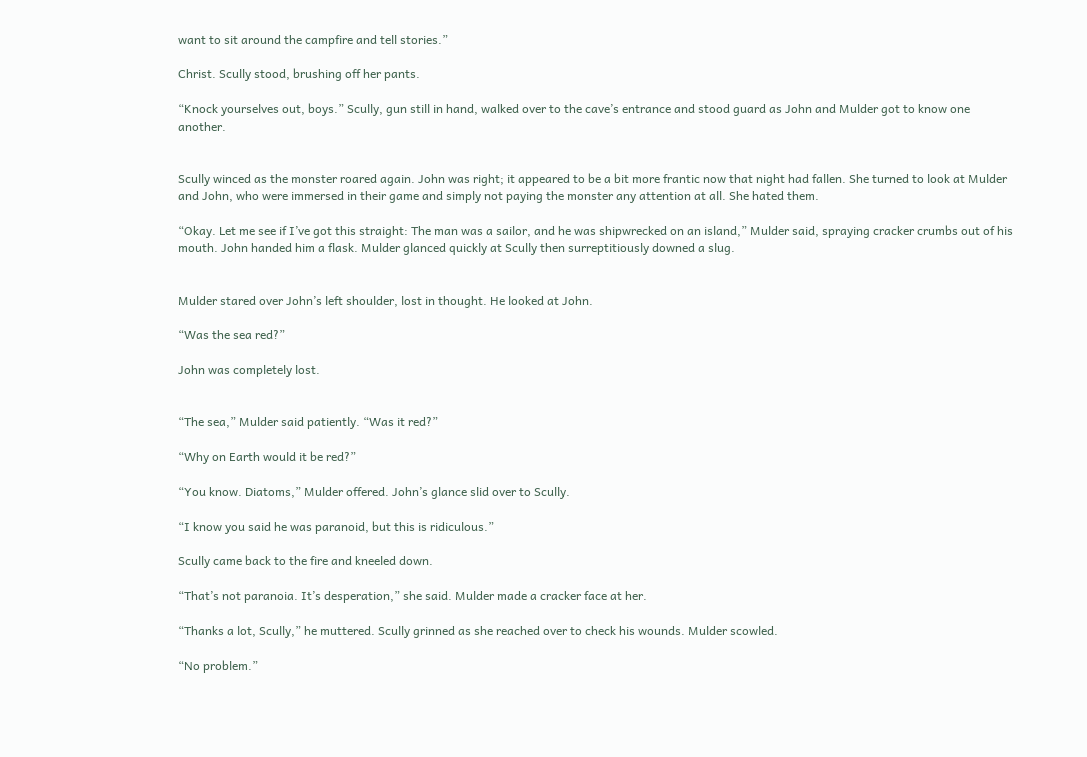want to sit around the campfire and tell stories.”

Christ. Scully stood, brushing off her pants.

“Knock yourselves out, boys.” Scully, gun still in hand, walked over to the cave’s entrance and stood guard as John and Mulder got to know one another.


Scully winced as the monster roared again. John was right; it appeared to be a bit more frantic now that night had fallen. She turned to look at Mulder and John, who were immersed in their game and simply not paying the monster any attention at all. She hated them.

“Okay. Let me see if I’ve got this straight: The man was a sailor, and he was shipwrecked on an island,” Mulder said, spraying cracker crumbs out of his mouth. John handed him a flask. Mulder glanced quickly at Scully then surreptitiously downed a slug.


Mulder stared over John’s left shoulder, lost in thought. He looked at John.

“Was the sea red?”

John was completely lost.


“The sea,” Mulder said patiently. “Was it red?”

“Why on Earth would it be red?”

“You know. Diatoms,” Mulder offered. John’s glance slid over to Scully.

“I know you said he was paranoid, but this is ridiculous.”

Scully came back to the fire and kneeled down.

“That’s not paranoia. It’s desperation,” she said. Mulder made a cracker face at her.

“Thanks a lot, Scully,” he muttered. Scully grinned as she reached over to check his wounds. Mulder scowled.

“No problem.”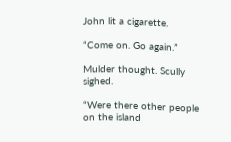John lit a cigarette.

“Come on. Go again.”

Mulder thought. Scully sighed.

“Were there other people on the island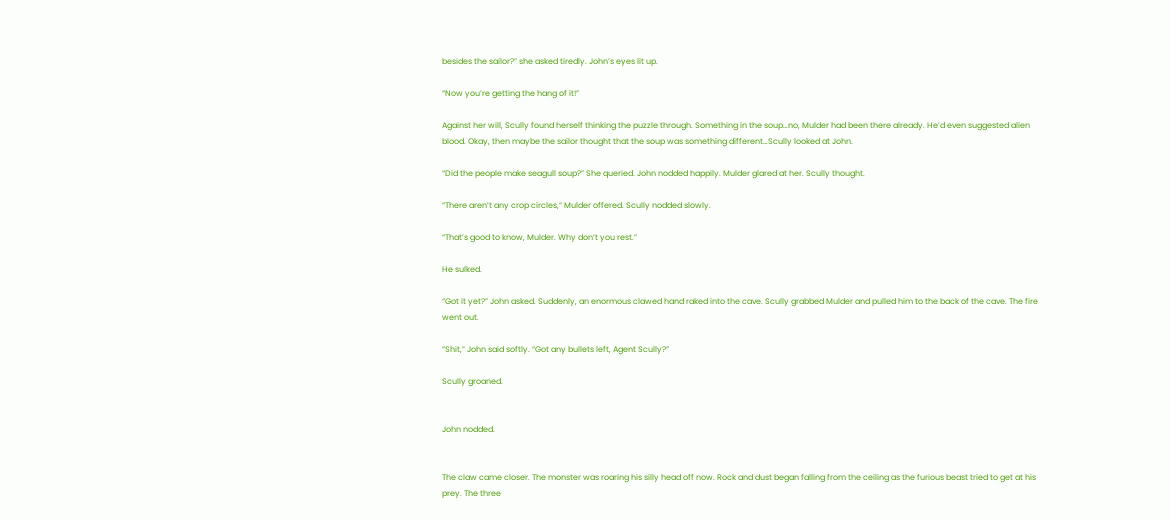besides the sailor?” she asked tiredly. John’s eyes lit up.

“Now you’re getting the hang of it!”

Against her will, Scully found herself thinking the puzzle through. Something in the soup…no, Mulder had been there already. He’d even suggested alien blood. Okay, then maybe the sailor thought that the soup was something different…Scully looked at John.

“Did the people make seagull soup?” She queried. John nodded happily. Mulder glared at her. Scully thought.

“There aren’t any crop circles,” Mulder offered. Scully nodded slowly.

“That’s good to know, Mulder. Why don’t you rest.”

He sulked.

“Got it yet?” John asked. Suddenly, an enormous clawed hand raked into the cave. Scully grabbed Mulder and pulled him to the back of the cave. The fire went out.

“Shit,” John said softly. “Got any bullets left, Agent Scully?”

Scully groaned.


John nodded.


The claw came closer. The monster was roaring his silly head off now. Rock and dust began falling from the ceiling as the furious beast tried to get at his prey. The three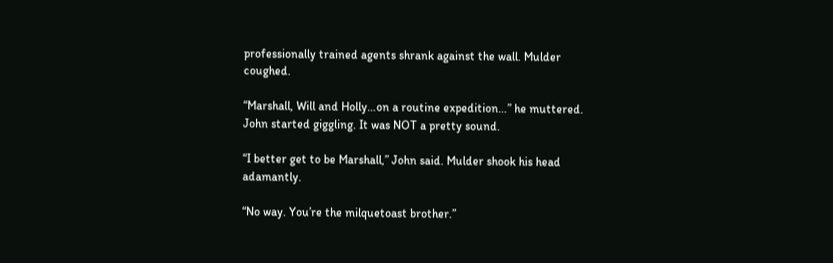professionally trained agents shrank against the wall. Mulder coughed.

“Marshall, Will and Holly…on a routine expedition…” he muttered. John started giggling. It was NOT a pretty sound.

“I better get to be Marshall,” John said. Mulder shook his head adamantly.

“No way. You’re the milquetoast brother.”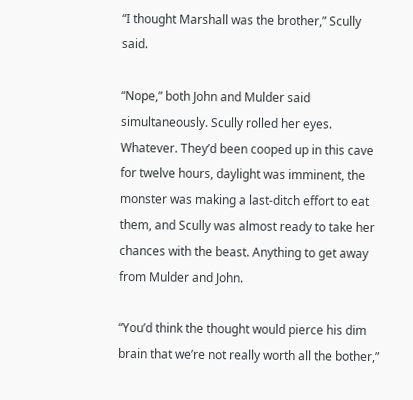“I thought Marshall was the brother,” Scully said.

“Nope,” both John and Mulder said simultaneously. Scully rolled her eyes. Whatever. They’d been cooped up in this cave for twelve hours, daylight was imminent, the monster was making a last-ditch effort to eat them, and Scully was almost ready to take her chances with the beast. Anything to get away from Mulder and John.

“You’d think the thought would pierce his dim brain that we’re not really worth all the bother,”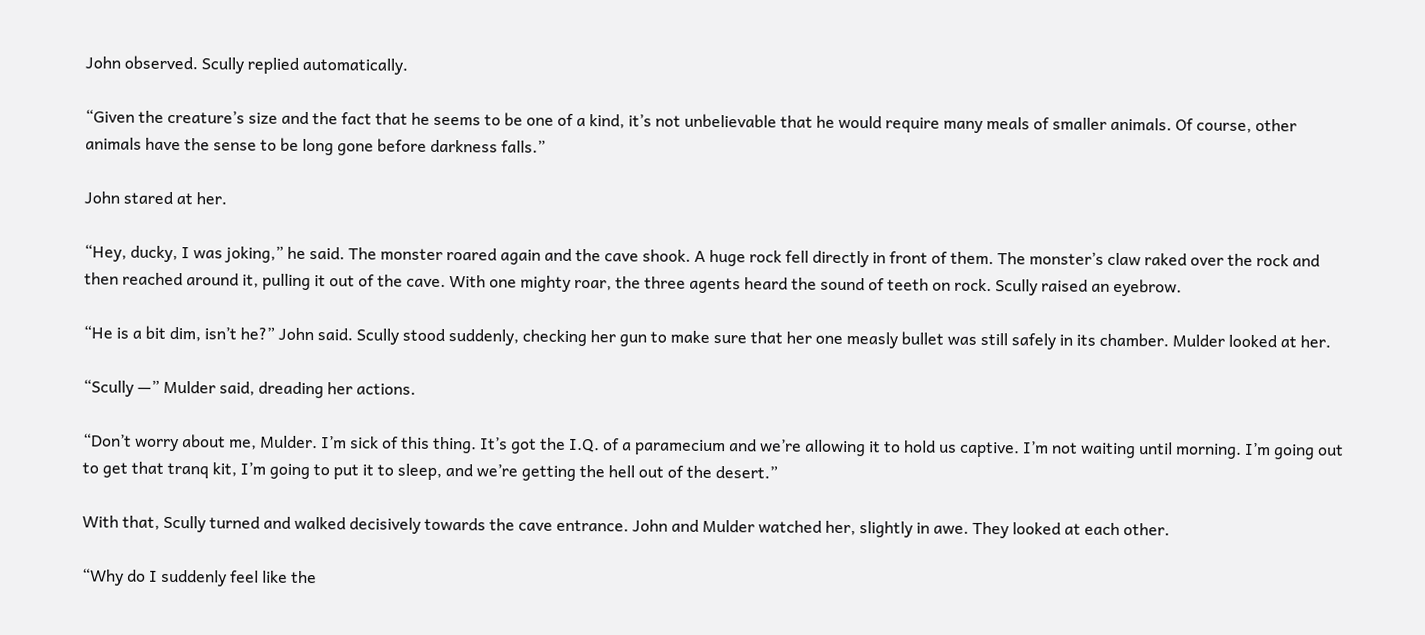John observed. Scully replied automatically.

“Given the creature’s size and the fact that he seems to be one of a kind, it’s not unbelievable that he would require many meals of smaller animals. Of course, other animals have the sense to be long gone before darkness falls.”

John stared at her.

“Hey, ducky, I was joking,” he said. The monster roared again and the cave shook. A huge rock fell directly in front of them. The monster’s claw raked over the rock and then reached around it, pulling it out of the cave. With one mighty roar, the three agents heard the sound of teeth on rock. Scully raised an eyebrow.

“He is a bit dim, isn’t he?” John said. Scully stood suddenly, checking her gun to make sure that her one measly bullet was still safely in its chamber. Mulder looked at her.

“Scully —” Mulder said, dreading her actions.

“Don’t worry about me, Mulder. I’m sick of this thing. It’s got the I.Q. of a paramecium and we’re allowing it to hold us captive. I’m not waiting until morning. I’m going out to get that tranq kit, I’m going to put it to sleep, and we’re getting the hell out of the desert.”

With that, Scully turned and walked decisively towards the cave entrance. John and Mulder watched her, slightly in awe. They looked at each other.

“Why do I suddenly feel like the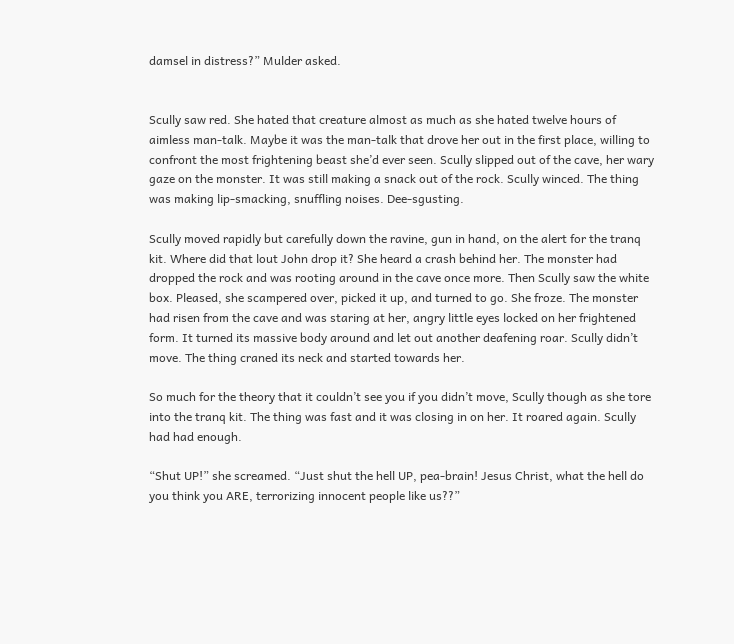damsel in distress?” Mulder asked.


Scully saw red. She hated that creature almost as much as she hated twelve hours of aimless man-talk. Maybe it was the man-talk that drove her out in the first place, willing to confront the most frightening beast she’d ever seen. Scully slipped out of the cave, her wary gaze on the monster. It was still making a snack out of the rock. Scully winced. The thing was making lip-smacking, snuffling noises. Dee-sgusting.

Scully moved rapidly but carefully down the ravine, gun in hand, on the alert for the tranq kit. Where did that lout John drop it? She heard a crash behind her. The monster had dropped the rock and was rooting around in the cave once more. Then Scully saw the white box. Pleased, she scampered over, picked it up, and turned to go. She froze. The monster had risen from the cave and was staring at her, angry little eyes locked on her frightened form. It turned its massive body around and let out another deafening roar. Scully didn’t move. The thing craned its neck and started towards her.

So much for the theory that it couldn’t see you if you didn’t move, Scully though as she tore into the tranq kit. The thing was fast and it was closing in on her. It roared again. Scully had had enough.

“Shut UP!” she screamed. “Just shut the hell UP, pea-brain! Jesus Christ, what the hell do you think you ARE, terrorizing innocent people like us??”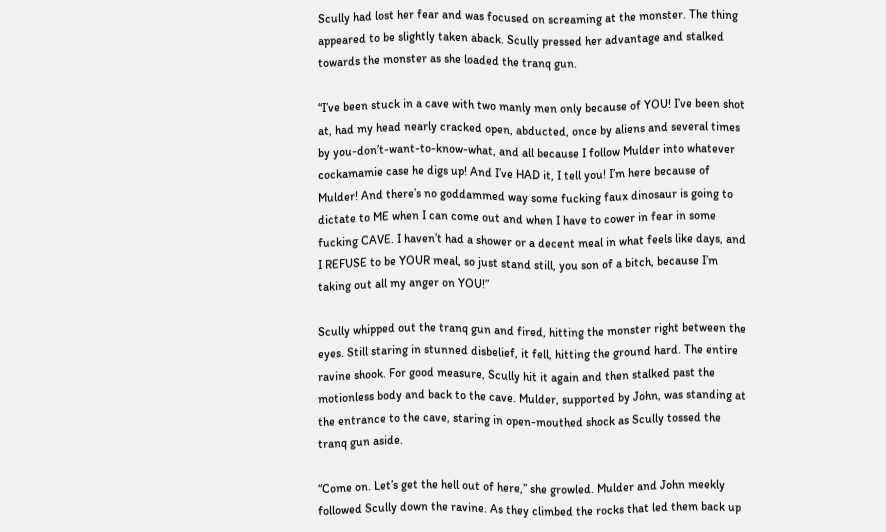Scully had lost her fear and was focused on screaming at the monster. The thing appeared to be slightly taken aback. Scully pressed her advantage and stalked towards the monster as she loaded the tranq gun.

“I’ve been stuck in a cave with two manly men only because of YOU! I’ve been shot at, had my head nearly cracked open, abducted, once by aliens and several times by you-don’t-want-to-know-what, and all because I follow Mulder into whatever cockamamie case he digs up! And I’ve HAD it, I tell you! I’m here because of Mulder! And there’s no goddammed way some fucking faux dinosaur is going to dictate to ME when I can come out and when I have to cower in fear in some fucking CAVE. I haven’t had a shower or a decent meal in what feels like days, and I REFUSE to be YOUR meal, so just stand still, you son of a bitch, because I’m taking out all my anger on YOU!”

Scully whipped out the tranq gun and fired, hitting the monster right between the eyes. Still staring in stunned disbelief, it fell, hitting the ground hard. The entire ravine shook. For good measure, Scully hit it again and then stalked past the motionless body and back to the cave. Mulder, supported by John, was standing at the entrance to the cave, staring in open-mouthed shock as Scully tossed the tranq gun aside.

“Come on. Let’s get the hell out of here,” she growled. Mulder and John meekly followed Scully down the ravine. As they climbed the rocks that led them back up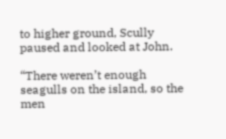to higher ground, Scully paused and looked at John.

“There weren’t enough seagulls on the island, so the men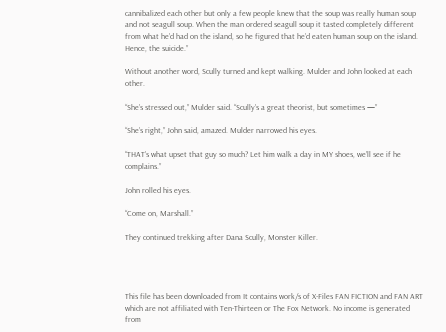cannibalized each other but only a few people knew that the soup was really human soup and not seagull soup. When the man ordered seagull soup it tasted completely different from what he’d had on the island, so he figured that he’d eaten human soup on the island. Hence, the suicide.”

Without another word, Scully turned and kept walking. Mulder and John looked at each other.

“She’s stressed out,” Mulder said. “Scully’s a great theorist, but sometimes —”

“She’s right,” John said, amazed. Mulder narrowed his eyes.

“THAT’s what upset that guy so much? Let him walk a day in MY shoes, we’ll see if he complains.”

John rolled his eyes.

“Come on, Marshall.”

They continued trekking after Dana Scully, Monster Killer.




This file has been downloaded from It contains work/s of X-Files FAN FICTION and FAN ART which are not affiliated with Ten-Thirteen or The Fox Network. No income is generated from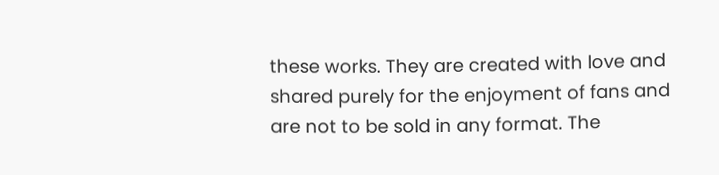these works. They are created with love and shared purely for the enjoyment of fans and are not to be sold in any format. The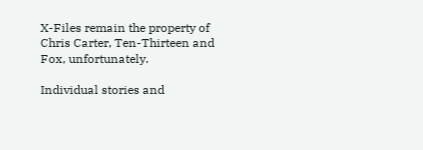X-Files remain the property of Chris Carter, Ten-Thirteen and Fox, unfortunately.

Individual stories and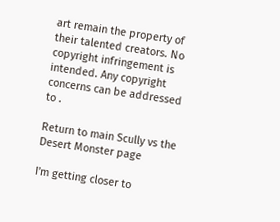art remain the property of their talented creators. No copyright infringement is intended. Any copyright concerns can be addressed to .

Return to main Scully vs the Desert Monster page

I'm getting closer to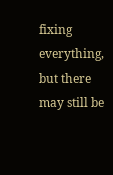fixing everything, but there may still be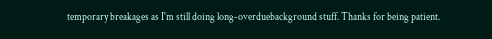temporary breakages as I'm still doing long-overduebackground stuff. Thanks for being patient.